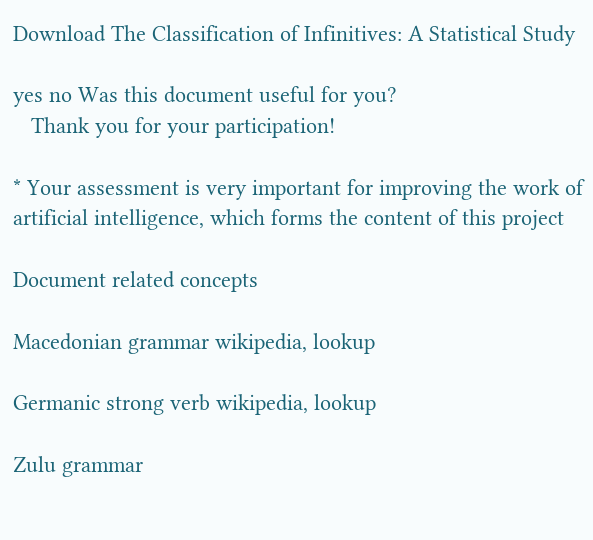Download The Classification of Infinitives: A Statistical Study

yes no Was this document useful for you?
   Thank you for your participation!

* Your assessment is very important for improving the work of artificial intelligence, which forms the content of this project

Document related concepts

Macedonian grammar wikipedia, lookup

Germanic strong verb wikipedia, lookup

Zulu grammar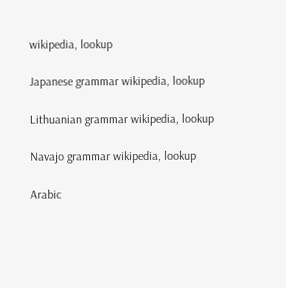wikipedia, lookup

Japanese grammar wikipedia, lookup

Lithuanian grammar wikipedia, lookup

Navajo grammar wikipedia, lookup

Arabic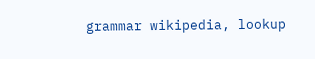grammar wikipedia, lookup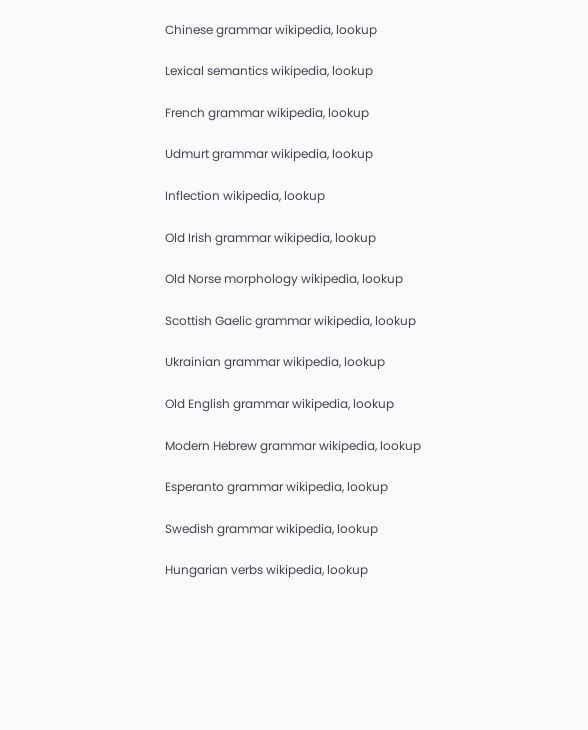Chinese grammar wikipedia, lookup

Lexical semantics wikipedia, lookup

French grammar wikipedia, lookup

Udmurt grammar wikipedia, lookup

Inflection wikipedia, lookup

Old Irish grammar wikipedia, lookup

Old Norse morphology wikipedia, lookup

Scottish Gaelic grammar wikipedia, lookup

Ukrainian grammar wikipedia, lookup

Old English grammar wikipedia, lookup

Modern Hebrew grammar wikipedia, lookup

Esperanto grammar wikipedia, lookup

Swedish grammar wikipedia, lookup

Hungarian verbs wikipedia, lookup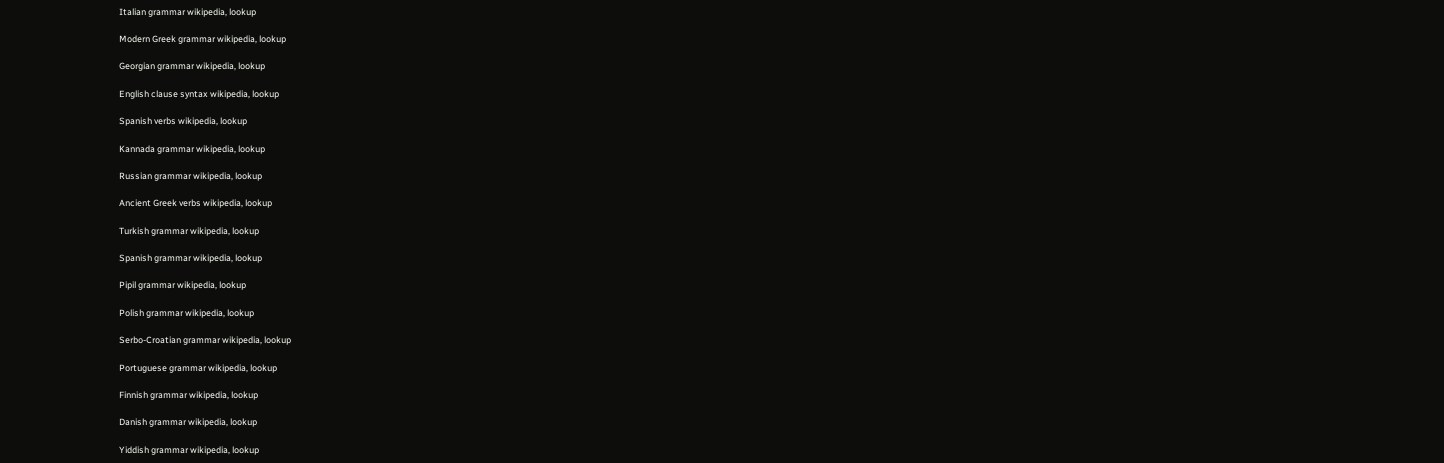Italian grammar wikipedia, lookup

Modern Greek grammar wikipedia, lookup

Georgian grammar wikipedia, lookup

English clause syntax wikipedia, lookup

Spanish verbs wikipedia, lookup

Kannada grammar wikipedia, lookup

Russian grammar wikipedia, lookup

Ancient Greek verbs wikipedia, lookup

Turkish grammar wikipedia, lookup

Spanish grammar wikipedia, lookup

Pipil grammar wikipedia, lookup

Polish grammar wikipedia, lookup

Serbo-Croatian grammar wikipedia, lookup

Portuguese grammar wikipedia, lookup

Finnish grammar wikipedia, lookup

Danish grammar wikipedia, lookup

Yiddish grammar wikipedia, lookup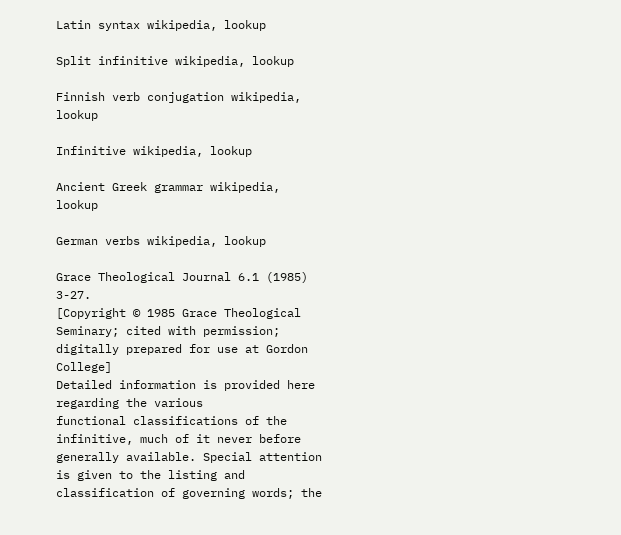Latin syntax wikipedia, lookup

Split infinitive wikipedia, lookup

Finnish verb conjugation wikipedia, lookup

Infinitive wikipedia, lookup

Ancient Greek grammar wikipedia, lookup

German verbs wikipedia, lookup

Grace Theological Journal 6.1 (1985) 3-27.
[Copyright © 1985 Grace Theological Seminary; cited with permission;
digitally prepared for use at Gordon College]
Detailed information is provided here regarding the various
functional classifications of the infinitive, much of it never before
generally available. Special attention is given to the listing and classification of governing words; the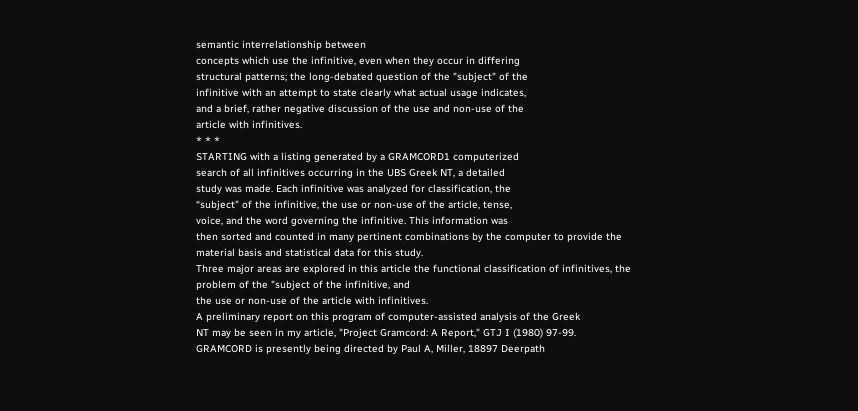semantic interrelationship between
concepts which use the infinitive, even when they occur in differing
structural patterns; the long-debated question of the "subject" of the
infinitive with an attempt to state clearly what actual usage indicates,
and a brief, rather negative discussion of the use and non-use of the
article with infinitives.
* * *
STARTING with a listing generated by a GRAMCORD1 computerized
search of all infinitives occurring in the UBS Greek NT, a detailed
study was made. Each infinitive was analyzed for classification, the
“subject" of the infinitive, the use or non-use of the article, tense,
voice, and the word governing the infinitive. This information was
then sorted and counted in many pertinent combinations by the computer to provide the material basis and statistical data for this study.
Three major areas are explored in this article the functional classification of infinitives, the problem of the "subject of the infinitive, and
the use or non-use of the article with infinitives.
A preliminary report on this program of computer-assisted analysis of the Greek
NT may be seen in my article, "Project Gramcord: A Report," GTJ I (1980) 97-99.
GRAMCORD is presently being directed by Paul A, Miller, 18897 Deerpath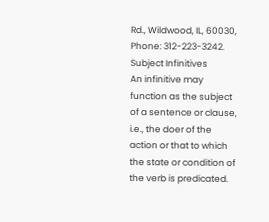Rd., Wildwood, IL, 60030, Phone: 312-223-3242.
Subject Infinitives
An infinitive may function as the subject of a sentence or clause,
i.e., the doer of the action or that to which the state or condition of
the verb is predicated.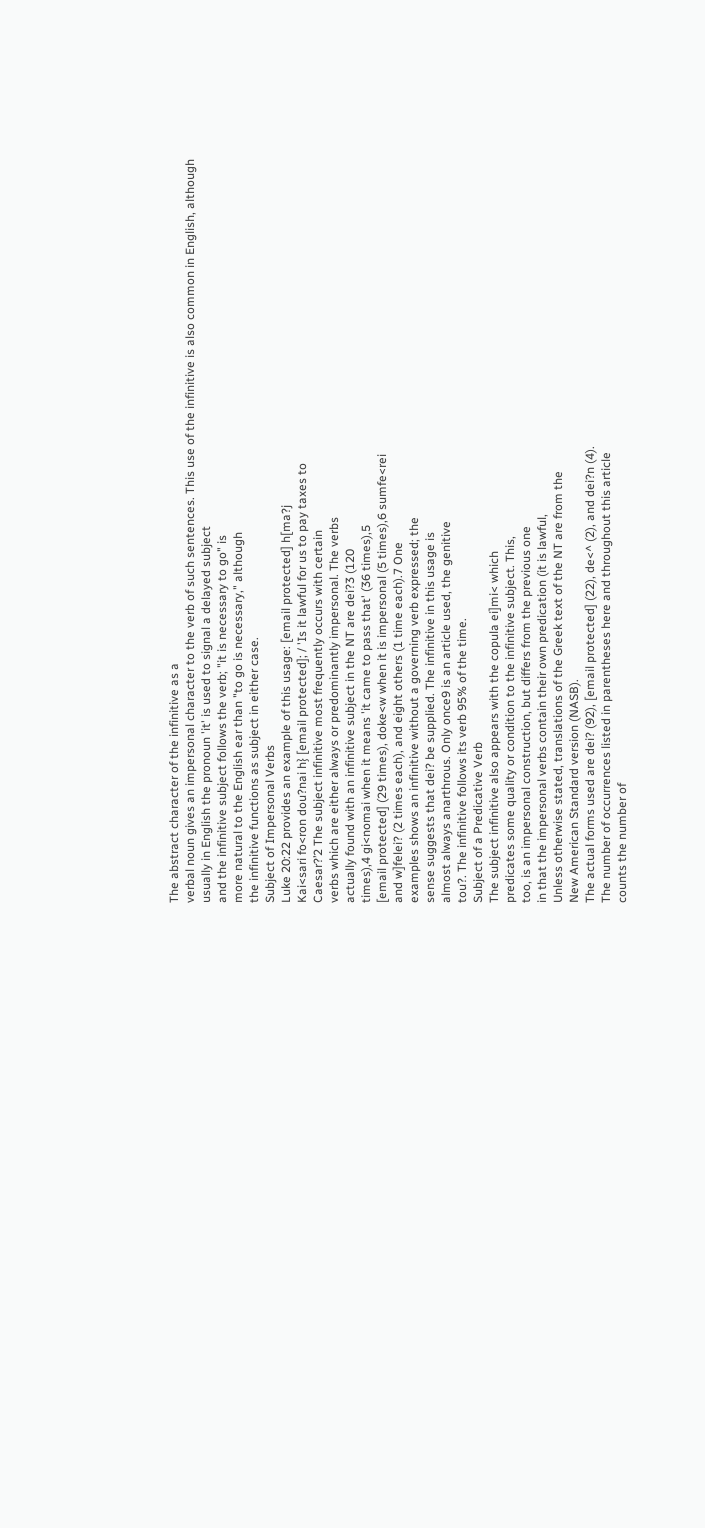The abstract character of the infinitive as a
verbal noun gives an impersonal character to the verb of such sentences. This use of the infinitive is also common in English, although
usually in English the pronoun 'it' is used to signal a delayed subject
and the infinitive subject follows the verb; "it is necessary to go" is
more natural to the English ear than "to go is necessary," although
the infinitive functions as subject in either case.
Subject of Impersonal Verbs
Luke 20:22 provides an example of this usage: [email protected] h[ma?j
Kai<sari fo<ron dou?nai h} [email protected]; / 'Is it lawful for us to pay taxes to
Caesar?’2 The subject infinitive most frequently occurs with certain
verbs which are either always or predominantly impersonal. The verbs
actually found with an infinitive subject in the NT are dei?3 (120
times),4 gi<nomai when it means 'it came to pass that' (36 times),5
[email protected] (29 times), doke<w when it is impersonal (5 times),6 sumfe<rei
and w]felei? (2 times each), and eight others (1 time each).7 One
examples shows an infinitive without a governing verb expressed; the
sense suggests that dei? be supplied. The infinitive in this usage is
almost always anarthrous. Only once9 is an article used, the genitive
tou?. The infinitive follows its verb 95% of the time.
Subject of a Predicative Verb
The subject infinitive also appears with the copula ei]mi< which
predicates some quality or condition to the infinitive subject. This,
too, is an impersonal construction, but differs from the previous one
in that the impersonal verbs contain their own predication (it is lawful,
Unless otherwise stated, translations of the Greek text of the NT are from the
New American Standard version (NASB).
The actual forms used are dei? (92), [email protected] (22), de<^ (2), and dei?n (4).
The number of occurrences listed in parentheses here and throughout this article
counts the number of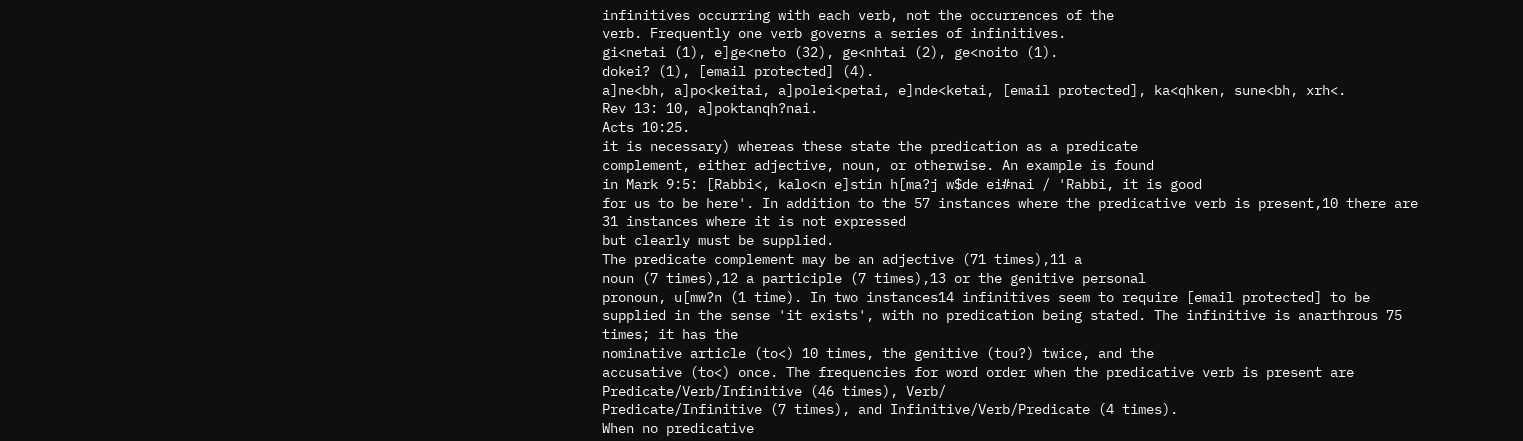infinitives occurring with each verb, not the occurrences of the
verb. Frequently one verb governs a series of infinitives.
gi<netai (1), e]ge<neto (32), ge<nhtai (2), ge<noito (1).
dokei? (1), [email protected] (4).
a]ne<bh, a]po<keitai, a]polei<petai, e]nde<ketai, [email protected], ka<qhken, sune<bh, xrh<.
Rev 13: 10, a]poktanqh?nai.
Acts 10:25.
it is necessary) whereas these state the predication as a predicate
complement, either adjective, noun, or otherwise. An example is found
in Mark 9:5: [Rabbi<, kalo<n e]stin h[ma?j w$de ei#nai / 'Rabbi, it is good
for us to be here'. In addition to the 57 instances where the predicative verb is present,10 there are 31 instances where it is not expressed
but clearly must be supplied.
The predicate complement may be an adjective (71 times),11 a
noun (7 times),12 a participle (7 times),13 or the genitive personal
pronoun, u[mw?n (1 time). In two instances14 infinitives seem to require [email protected] to be supplied in the sense 'it exists', with no predication being stated. The infinitive is anarthrous 75 times; it has the
nominative article (to<) 10 times, the genitive (tou?) twice, and the
accusative (to<) once. The frequencies for word order when the predicative verb is present are Predicate/Verb/Infinitive (46 times), Verb/
Predicate/Infinitive (7 times), and Infinitive/Verb/Predicate (4 times).
When no predicative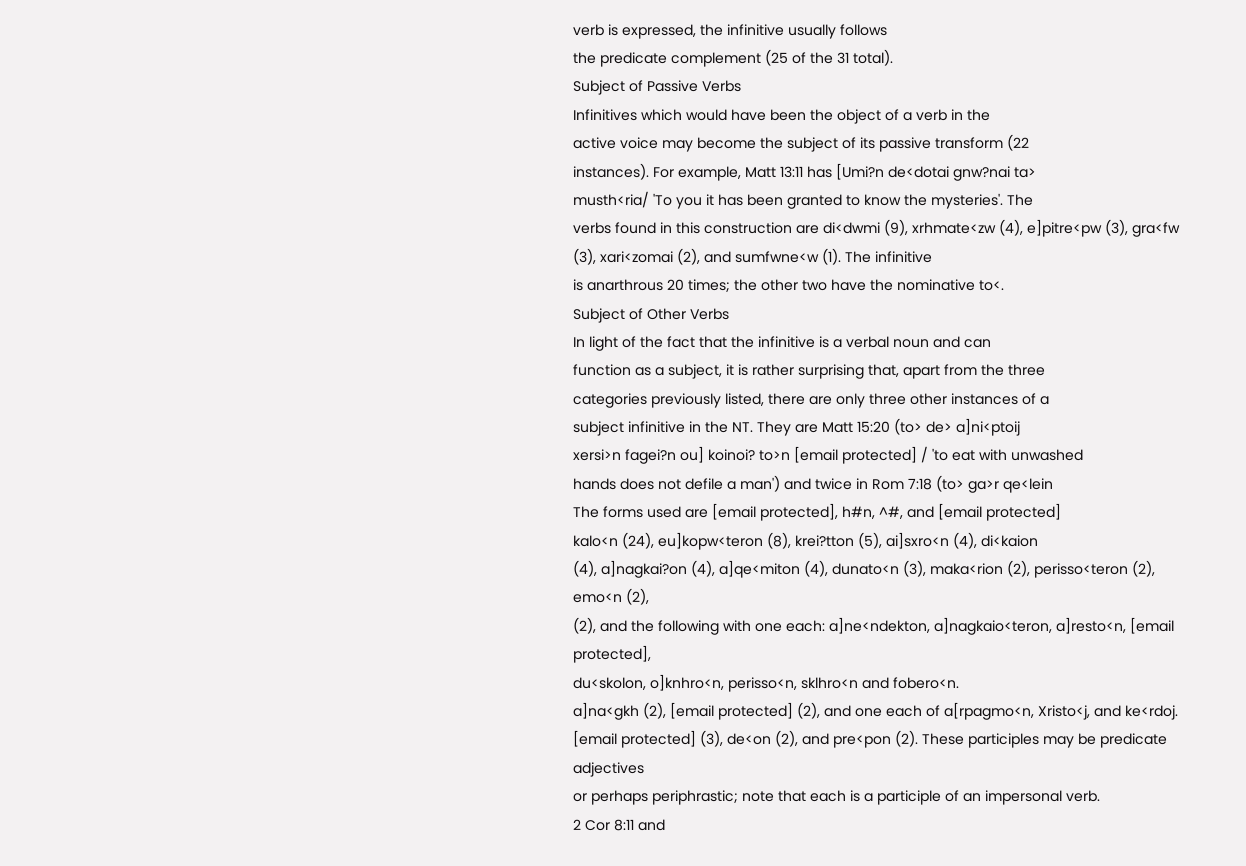verb is expressed, the infinitive usually follows
the predicate complement (25 of the 31 total).
Subject of Passive Verbs
Infinitives which would have been the object of a verb in the
active voice may become the subject of its passive transform (22
instances). For example, Matt 13:11 has [Umi?n de<dotai gnw?nai ta>
musth<ria/ 'To you it has been granted to know the mysteries'. The
verbs found in this construction are di<dwmi (9), xrhmate<zw (4), e]pitre<pw (3), gra<fw (3), xari<zomai (2), and sumfwne<w (1). The infinitive
is anarthrous 20 times; the other two have the nominative to<.
Subject of Other Verbs
In light of the fact that the infinitive is a verbal noun and can
function as a subject, it is rather surprising that, apart from the three
categories previously listed, there are only three other instances of a
subject infinitive in the NT. They are Matt 15:20 (to> de> a]ni<ptoij
xersi>n fagei?n ou] koinoi? to>n [email protected] / 'to eat with unwashed
hands does not defile a man') and twice in Rom 7:18 (to> ga>r qe<lein
The forms used are [email protected], h#n, ^#, and [email protected]
kalo<n (24), eu]kopw<teron (8), krei?tton (5), ai]sxro<n (4), di<kaion
(4), a]nagkai?on (4), a]qe<miton (4), dunato<n (3), maka<rion (2), perisso<teron (2), emo<n (2),
(2), and the following with one each: a]ne<ndekton, a]nagkaio<teron, a]resto<n, [email protected],
du<skolon, o]knhro<n, perisso<n, sklhro<n and fobero<n.
a]na<gkh (2), [email protected] (2), and one each of a[rpagmo<n, Xristo<j, and ke<rdoj.
[email protected] (3), de<on (2), and pre<pon (2). These participles may be predicate adjectives
or perhaps periphrastic; note that each is a participle of an impersonal verb.
2 Cor 8:11 and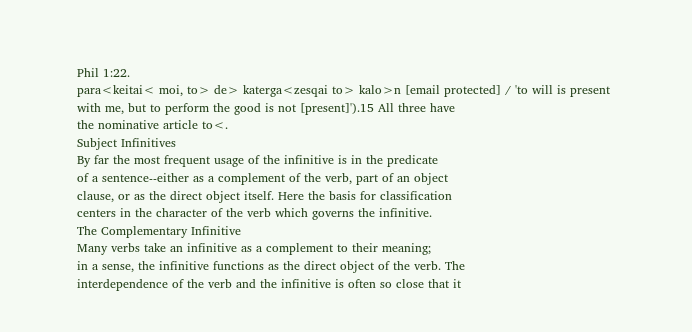Phil 1:22.
para<keitai< moi, to> de> katerga<zesqai to> kalo>n [email protected] / 'to will is present
with me, but to perform the good is not [present]').15 All three have
the nominative article to<.
Subject Infinitives
By far the most frequent usage of the infinitive is in the predicate
of a sentence--either as a complement of the verb, part of an object
clause, or as the direct object itself. Here the basis for classification
centers in the character of the verb which governs the infinitive.
The Complementary Infinitive
Many verbs take an infinitive as a complement to their meaning;
in a sense, the infinitive functions as the direct object of the verb. The
interdependence of the verb and the infinitive is often so close that it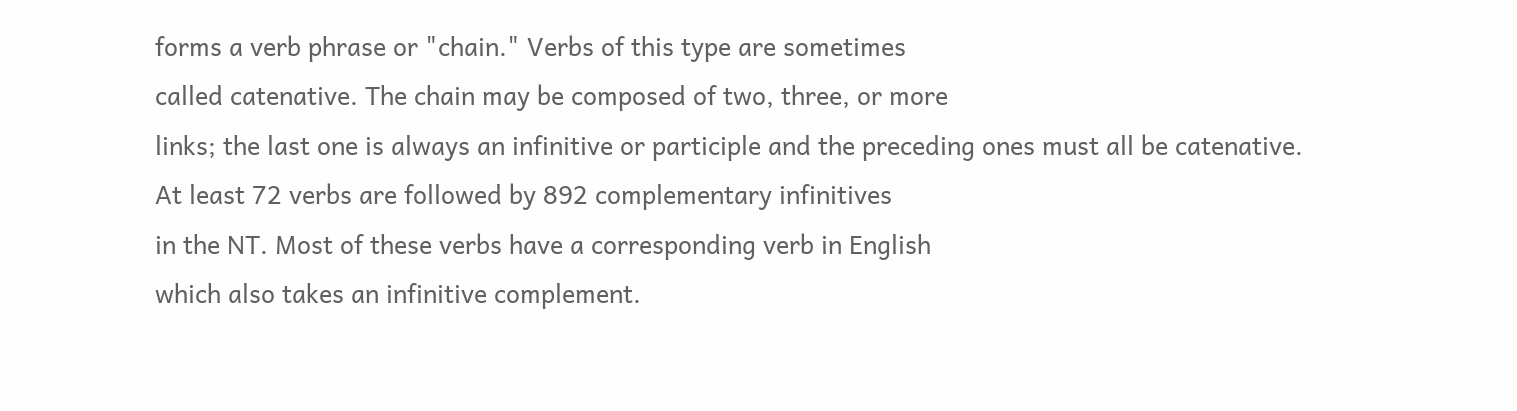forms a verb phrase or "chain." Verbs of this type are sometimes
called catenative. The chain may be composed of two, three, or more
links; the last one is always an infinitive or participle and the preceding ones must all be catenative.
At least 72 verbs are followed by 892 complementary infinitives
in the NT. Most of these verbs have a corresponding verb in English
which also takes an infinitive complement.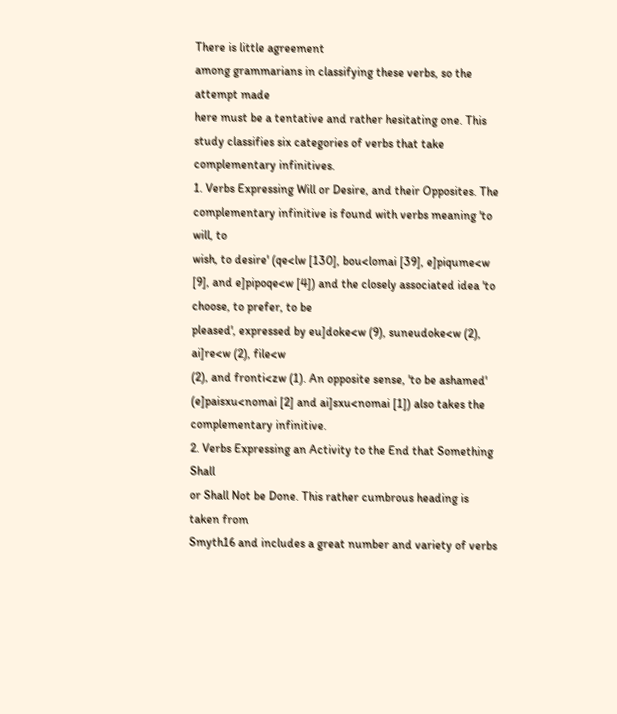There is little agreement
among grammarians in classifying these verbs, so the attempt made
here must be a tentative and rather hesitating one. This study classifies six categories of verbs that take complementary infinitives.
1. Verbs Expressing Will or Desire, and their Opposites. The
complementary infinitive is found with verbs meaning 'to will, to
wish, to desire' (qe<lw [130], bou<lomai [39], e]piqume<w [9], and e]pipoqe<w [4]) and the closely associated idea 'to choose, to prefer, to be
pleased', expressed by eu]doke<w (9), suneudoke<w (2), ai]re<w (2), file<w
(2), and fronti<zw (1). An opposite sense, 'to be ashamed' (e]paisxu<nomai [2] and ai]sxu<nomai [1]) also takes the complementary infinitive.
2. Verbs Expressing an Activity to the End that Something Shall
or Shall Not be Done. This rather cumbrous heading is taken from
Smyth16 and includes a great number and variety of verbs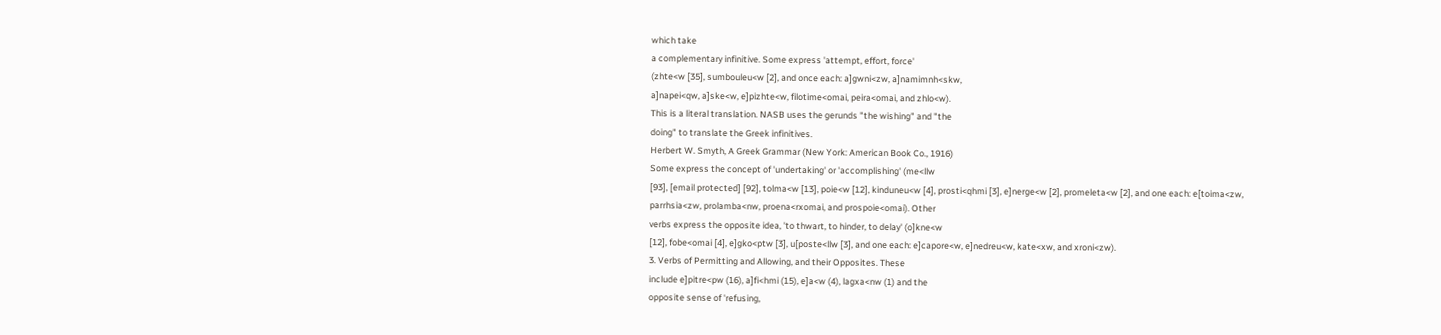which take
a complementary infinitive. Some express 'attempt, effort, force'
(zhte<w [35], sumbouleu<w [2], and once each: a]gwni<zw, a]namimnh<skw,
a]napei<qw, a]ske<w, e]pizhte<w, filotime<omai, peira<omai, and zhlo<w).
This is a literal translation. NASB uses the gerunds "the wishing" and "the
doing" to translate the Greek infinitives.
Herbert W. Smyth, A Greek Grammar (New York: American Book Co., 1916)
Some express the concept of 'undertaking' or 'accomplishing' (me<llw
[93], [email protected] [92], tolma<w [13], poie<w [12], kinduneu<w [4], prosti<qhmi [3], e]nerge<w [2], promeleta<w [2], and one each: e[toima<zw,
parrhsia<zw, prolamba<nw, proena<rxomai, and prospoie<omai). Other
verbs express the opposite idea, 'to thwart, to hinder, to delay' (o]kne<w
[12], fobe<omai [4], e]gko<ptw [3], u[poste<llw [3], and one each: e]capore<w, e]nedreu<w, kate<xw, and xroni<zw).
3. Verbs of Permitting and Allowing, and their Opposites. These
include e]pitre<pw (16), a]fi<hmi (15), e]a<w (4), lagxa<nw (1) and the
opposite sense of 'refusing,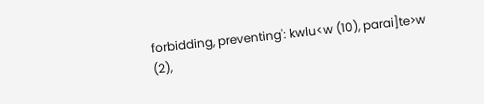forbidding, preventing': kwlu<w (10), parai]te>w (2),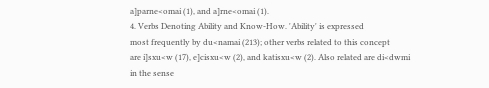a]parne<omai (1), and a]rne<omai (1).
4. Verbs Denoting Ability and Know-How. 'Ability' is expressed
most frequently by du<namai (213); other verbs related to this concept
are i]sxu<w (17), e]cisxu<w (2), and katisxu<w (2). Also related are di<dwmi
in the sense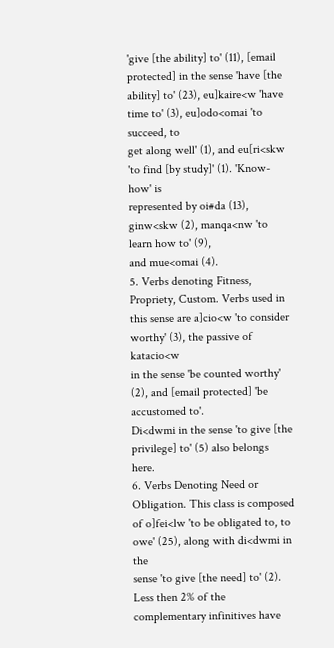'give [the ability] to' (11), [email protected] in the sense 'have [the
ability] to' (23), eu]kaire<w 'have time to' (3), eu]odo<omai 'to succeed, to
get along well' (1), and eu[ri<skw 'to find [by study]' (1). 'Know-how' is
represented by oi#da (13), ginw<skw (2), manqa<nw 'to learn how to' (9),
and mue<omai (4).
5. Verbs denoting Fitness, Propriety, Custom. Verbs used in
this sense are a]cio<w 'to consider worthy' (3), the passive of katacio<w
in the sense 'be counted worthy' (2), and [email protected] 'be accustomed to'.
Di<dwmi in the sense 'to give [the privilege] to' (5) also belongs here.
6. Verbs Denoting Need or Obligation. This class is composed
of o]fei<lw 'to be obligated to, to owe' (25), along with di<dwmi in the
sense 'to give [the need] to' (2).
Less then 2% of the complementary infinitives have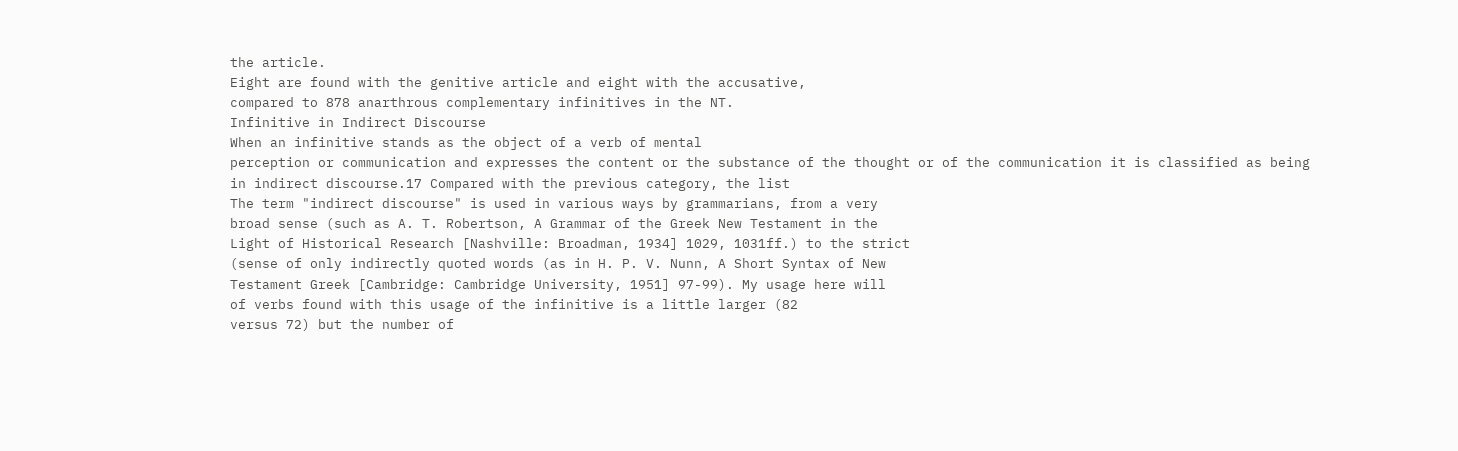the article.
Eight are found with the genitive article and eight with the accusative,
compared to 878 anarthrous complementary infinitives in the NT.
Infinitive in Indirect Discourse
When an infinitive stands as the object of a verb of mental
perception or communication and expresses the content or the substance of the thought or of the communication it is classified as being
in indirect discourse.17 Compared with the previous category, the list
The term "indirect discourse" is used in various ways by grammarians, from a very
broad sense (such as A. T. Robertson, A Grammar of the Greek New Testament in the
Light of Historical Research [Nashville: Broadman, 1934] 1029, 1031ff.) to the strict
(sense of only indirectly quoted words (as in H. P. V. Nunn, A Short Syntax of New
Testament Greek [Cambridge: Cambridge University, 1951] 97-99). My usage here will
of verbs found with this usage of the infinitive is a little larger (82
versus 72) but the number of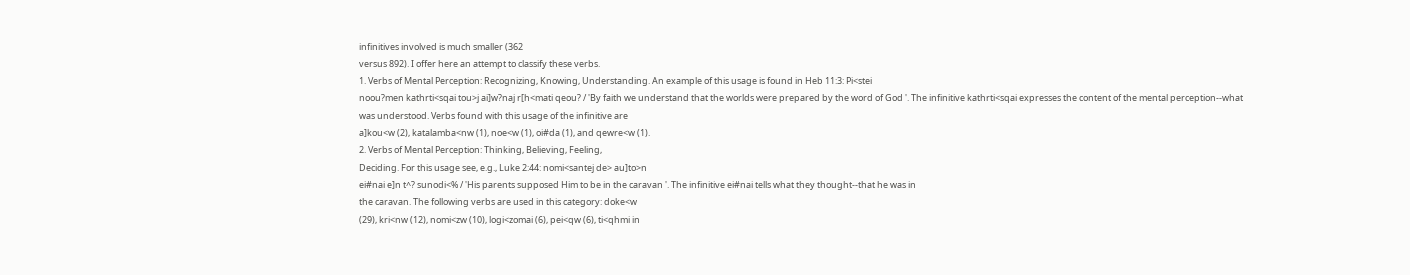infinitives involved is much smaller (362
versus 892). I offer here an attempt to classify these verbs.
1. Verbs of Mental Perception: Recognizing, Knowing, Understanding. An example of this usage is found in Heb 11:3: Pi<stei
noou?men kathrti<sqai tou>j ai]w?naj r[h<mati qeou? / 'By faith we understand that the worlds were prepared by the word of God '. The infinitive kathrti<sqai expresses the content of the mental perception--what
was understood. Verbs found with this usage of the infinitive are
a]kou<w (2), katalamba<nw (1), noe<w (1), oi#da (1), and qewre<w (1).
2. Verbs of Mental Perception: Thinking, Believing, Feeling,
Deciding. For this usage see, e.g., Luke 2:44: nomi<santej de> au]to>n
ei#nai e]n t^? sunodi<% / 'His parents supposed Him to be in the caravan '. The infinitive ei#nai tells what they thought--that he was in
the caravan. The following verbs are used in this category: doke<w
(29), kri<nw (12), nomi<zw (10), logi<zomai (6), pei<qw (6), ti<qhmi in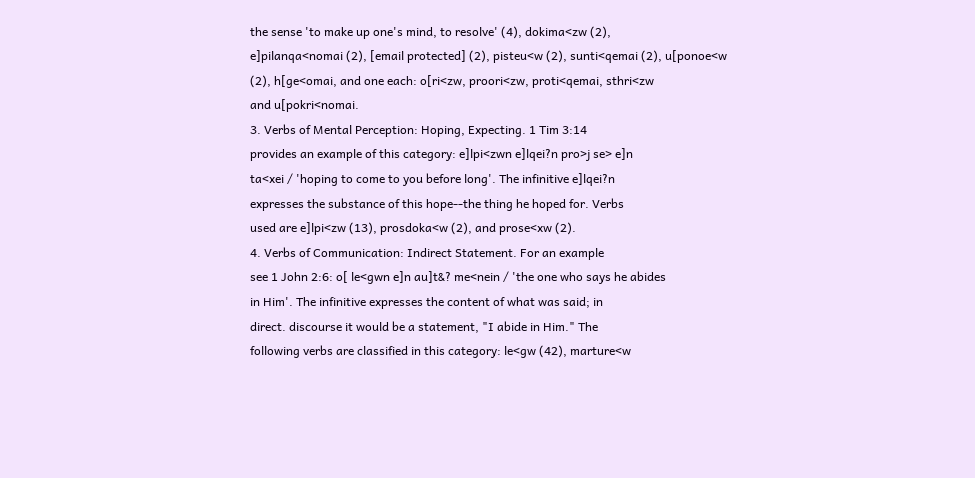the sense 'to make up one's mind, to resolve' (4), dokima<zw (2),
e]pilanqa<nomai (2), [email protected] (2), pisteu<w (2), sunti<qemai (2), u[ponoe<w
(2), h[ge<omai, and one each: o[ri<zw, proori<zw, proti<qemai, sthri<zw
and u[pokri<nomai.
3. Verbs of Mental Perception: Hoping, Expecting. 1 Tim 3:14
provides an example of this category: e]lpi<zwn e]lqei?n pro>j se> e]n
ta<xei / 'hoping to come to you before long'. The infinitive e]lqei?n
expresses the substance of this hope--the thing he hoped for. Verbs
used are e]lpi<zw (13), prosdoka<w (2), and prose<xw (2).
4. Verbs of Communication: Indirect Statement. For an example
see 1 John 2:6: o[ le<gwn e]n au]t&? me<nein / 'the one who says he abides
in Him'. The infinitive expresses the content of what was said; in
direct. discourse it would be a statement, "I abide in Him." The
following verbs are classified in this category: le<gw (42), marture<w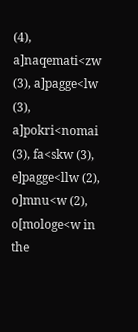(4), a]naqemati<zw (3), a]pagge<lw (3), a]pokri<nomai (3), fa<skw (3),
e]pagge<llw (2), o]mnu<w (2), o[mologe<w in the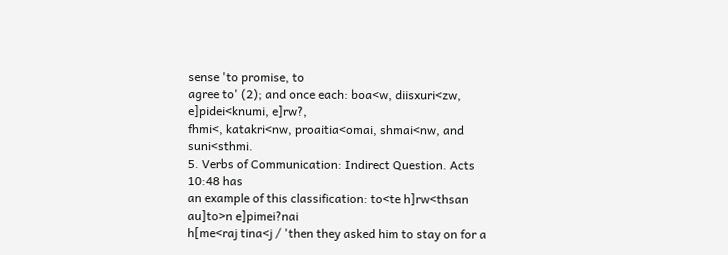sense 'to promise, to
agree to' (2); and once each: boa<w, diisxuri<zw, e]pidei<knumi, e]rw?,
fhmi<, katakri<nw, proaitia<omai, shmai<nw, and suni<sthmi.
5. Verbs of Communication: Indirect Question. Acts 10:48 has
an example of this classification: to<te h]rw<thsan au]to>n e]pimei?nai
h[me<raj tina<j / 'then they asked him to stay on for a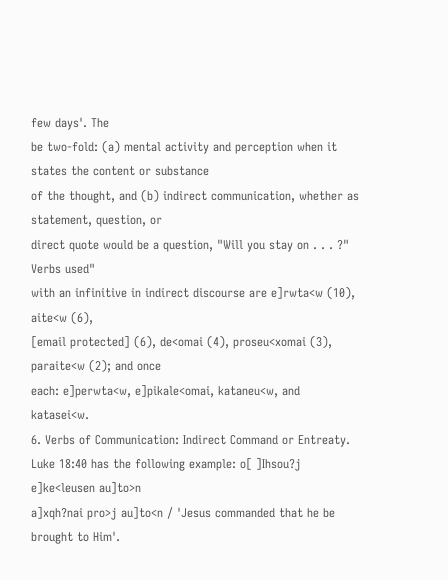few days'. The
be two-fold: (a) mental activity and perception when it states the content or substance
of the thought, and (b) indirect communication, whether as statement, question, or
direct quote would be a question, "Will you stay on . . . ?" Verbs used"
with an infinitive in indirect discourse are e]rwta<w (10), aite<w (6),
[email protected] (6), de<omai (4), proseu<xomai (3), paraite<w (2); and once
each: e]perwta<w, e]pikale<omai, kataneu<w, and katasei<w.
6. Verbs of Communication: Indirect Command or Entreaty.
Luke 18:40 has the following example: o[ ]Ihsou?j e]ke<leusen au]to>n
a]xqh?nai pro>j au]to<n / 'Jesus commanded that he be brought to Him'.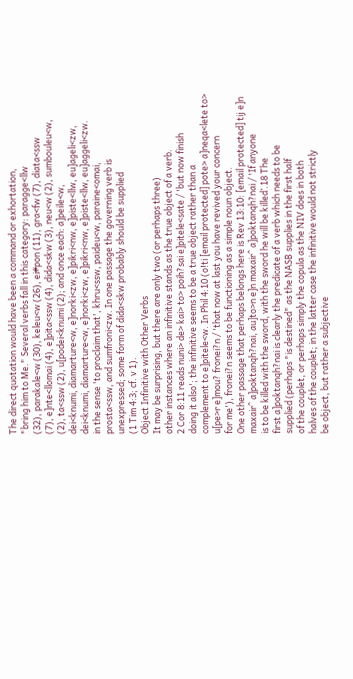The direct quotation would have been a command or exhortation,
"bring him to Me." Several verbs fall in this category: paragge<llw
(32), parakale<w (30), keleu<w (26), ei#pon (11), gra<fw (7), diata<ssw
(7), e]nte<llomai (4), e]pita<ssw (4), dida<skw (3), neu<w (2), sumbouleu<w,
(2), ta<ssw (2), u[podei<knumi (2); and once each: a]peile<w,
dei<knumi, diamarture<w, e]norki<zw, e]pikri<nw, e]piste<llw, eu]ageli<zw,
dei<knumi, diamarture<w, e]norki<zw, e]pikri<nw, e]piste<llw, eu]aggeli<zw.
in the sense 'to proclaim that', khru<ssw, paideu<w, paraine<omai,
prosta<ssw, and sumfroni<zw. In one passage the governing verb is
unexpressed; some form of dida<skw probably should be supplied
(1 Tim 4:3; cf. v 1).
Object Infinitive with Other Verbs
It may be surprising, but there are only two (or perhaps three)
other instances where an infinitive stands as the true object of a verb.
2 Cor 8:11 reads nuni> de> kai> to> poih?sai e]pitele<sate / 'but now finish
doing it also'; the infinitive seems to be a true object rather than a
complement to e]pitele<w. In Phil 4:10 (o!ti [email protected] pote> a]neqa<lete to>
u[pe>r e]mou? fronei?n / 'that now at last you have revived your concern
for me'), fronei?n seems to be functioning as a simple noun object.
One other passage that perhaps belongs here is Rev 13:10: [email protected] tij e]n
maxair^ a]poktanqh?nai, au]to>n e]n maxair^ a]poktanqh?nai / 'If anyone
is to be killed with the sword, with the sword he will be killed’.18 The
first a]poktanqh?nai is clearly the predicate of a verb which needs to be
supplied (perhaps "is destined" as the NASB supplies in the first half
of the couplet, or perhaps simply the copula as the NIV does in both
halves of the couplet; in the latter case the infinitive would not strictly
be object, but rather a subjective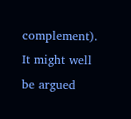complement).
It might well be argued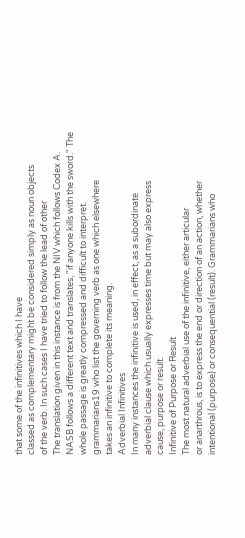that some of the infinitives which I have
classed as complementary might be considered simply as noun objects
of the verb. In such cases I have tried to follow the lead of other
The translation given in this instance is from the NIV which follows Codex A.
NASB follows a different text and translates, "if anyone kills with the sword." The
whole passage is greatly compressed and difficult to interpret.
grammarians19 who list the governing verb as one which elsewhere
takes an infinitive to complete its meaning.
Adverbial Infinitives
In many instances the infinitive is used, in effect, as a subordinate
adverbial clause which usually expresses time but may also express
cause, purpose or result.
Infinitive of Purpose or Result
The most natural adverbial use of the infinitive, either articular
or anarthrous, is to express the end or direction of an action, whether
intentional (purpose) or consequential (result). Grammarians who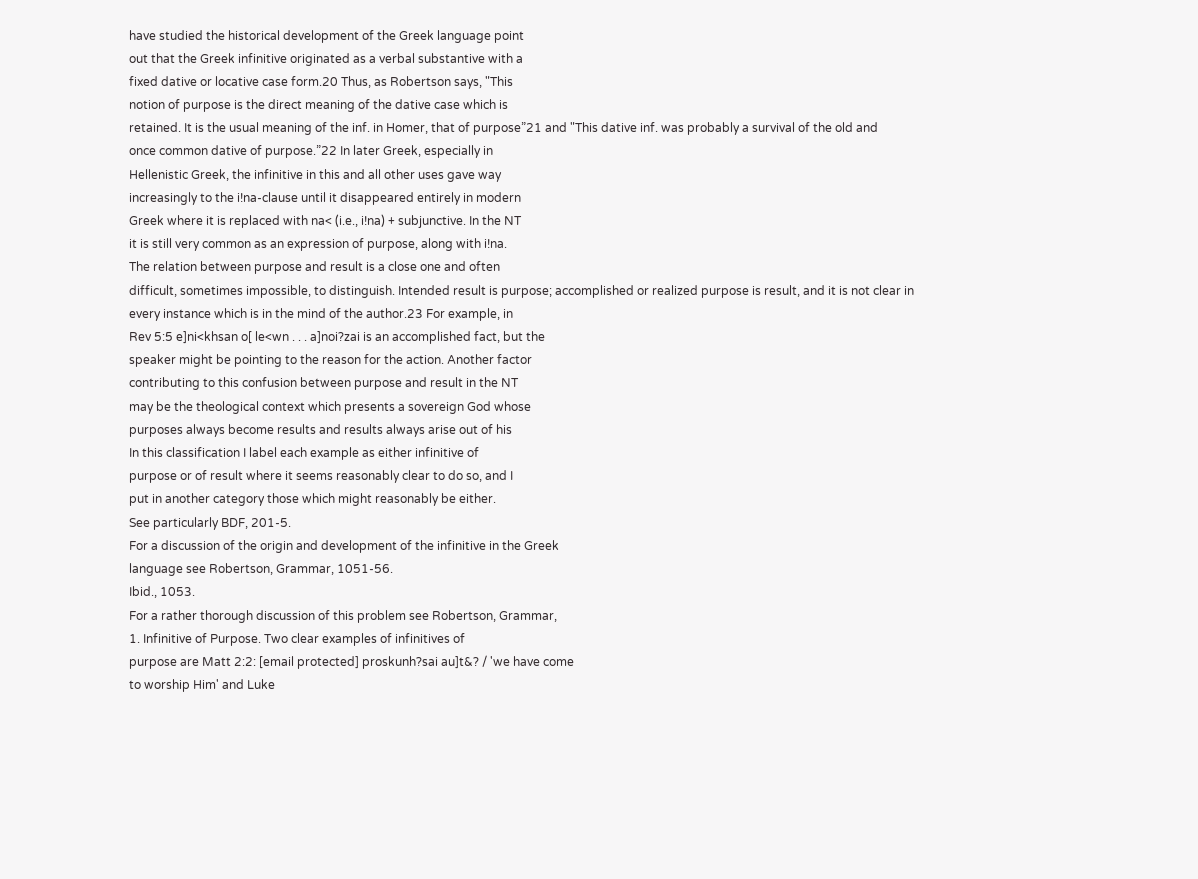have studied the historical development of the Greek language point
out that the Greek infinitive originated as a verbal substantive with a
fixed dative or locative case form.20 Thus, as Robertson says, "This
notion of purpose is the direct meaning of the dative case which is
retained. It is the usual meaning of the inf. in Homer, that of purpose”21 and "This dative inf. was probably a survival of the old and
once common dative of purpose.”22 In later Greek, especially in
Hellenistic Greek, the infinitive in this and all other uses gave way
increasingly to the i!na-clause until it disappeared entirely in modern
Greek where it is replaced with na< (i.e., i!na) + subjunctive. In the NT
it is still very common as an expression of purpose, along with i!na.
The relation between purpose and result is a close one and often
difficult, sometimes impossible, to distinguish. Intended result is purpose; accomplished or realized purpose is result, and it is not clear in
every instance which is in the mind of the author.23 For example, in
Rev 5:5 e]ni<khsan o[ le<wn . . . a]noi?zai is an accomplished fact, but the
speaker might be pointing to the reason for the action. Another factor
contributing to this confusion between purpose and result in the NT
may be the theological context which presents a sovereign God whose
purposes always become results and results always arise out of his
In this classification I label each example as either infinitive of
purpose or of result where it seems reasonably clear to do so, and I
put in another category those which might reasonably be either.
See particularly BDF, 201-5.
For a discussion of the origin and development of the infinitive in the Greek
language see Robertson, Grammar, 1051-56.
Ibid., 1053.
For a rather thorough discussion of this problem see Robertson, Grammar,
1. Infinitive of Purpose. Two clear examples of infinitives of
purpose are Matt 2:2: [email protected] proskunh?sai au]t&? / 'we have come
to worship Him' and Luke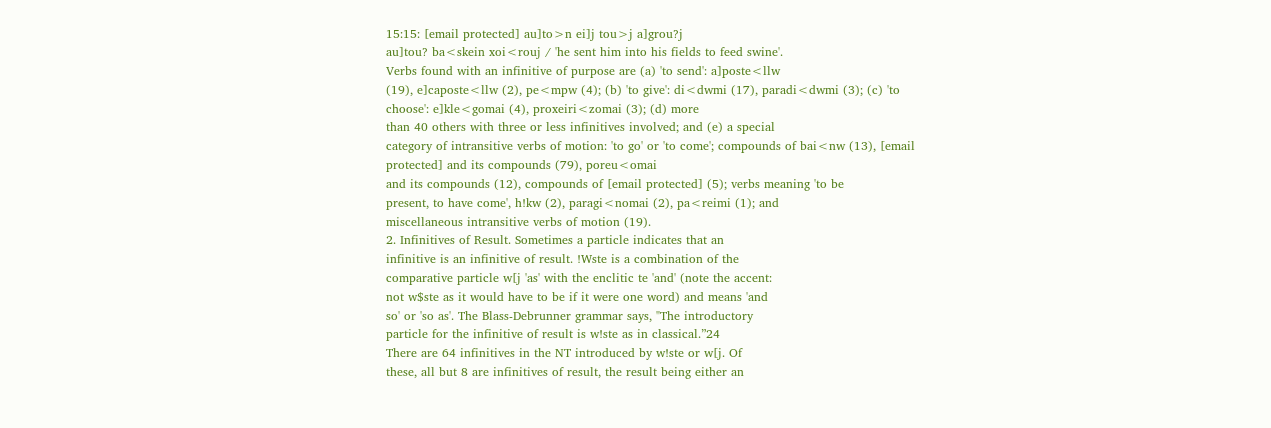15:15: [email protected] au]to>n ei]j tou>j a]grou?j
au]tou? ba<skein xoi<rouj / 'he sent him into his fields to feed swine'.
Verbs found with an infinitive of purpose are (a) 'to send': a]poste<llw
(19), e]caposte<llw (2), pe<mpw (4); (b) 'to give': di<dwmi (17), paradi<dwmi (3); (c) 'to choose': e]kle<gomai (4), proxeiri<zomai (3); (d) more
than 40 others with three or less infinitives involved; and (e) a special
category of intransitive verbs of motion: 'to go' or 'to come'; compounds of bai<nw (13), [email protected] and its compounds (79), poreu<omai
and its compounds (12), compounds of [email protected] (5); verbs meaning 'to be
present, to have come', h!kw (2), paragi<nomai (2), pa<reimi (1); and
miscellaneous intransitive verbs of motion (19).
2. Infinitives of Result. Sometimes a particle indicates that an
infinitive is an infinitive of result. !Wste is a combination of the
comparative particle w[j 'as' with the enclitic te 'and' (note the accent:
not w$ste as it would have to be if it were one word) and means 'and
so' or 'so as'. The Blass-Debrunner grammar says, "The introductory
particle for the infinitive of result is w!ste as in classical.”24
There are 64 infinitives in the NT introduced by w!ste or w[j. Of
these, all but 8 are infinitives of result, the result being either an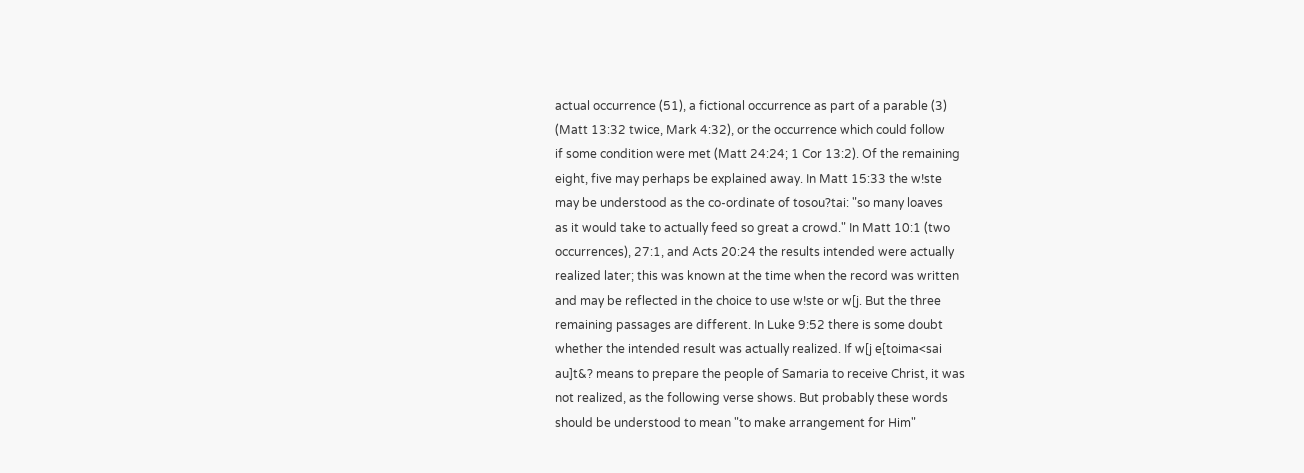actual occurrence (51), a fictional occurrence as part of a parable (3)
(Matt 13:32 twice, Mark 4:32), or the occurrence which could follow
if some condition were met (Matt 24:24; 1 Cor 13:2). Of the remaining
eight, five may perhaps be explained away. In Matt 15:33 the w!ste
may be understood as the co-ordinate of tosou?tai: "so many loaves
as it would take to actually feed so great a crowd." In Matt 10:1 (two
occurrences), 27:1, and Acts 20:24 the results intended were actually
realized later; this was known at the time when the record was written
and may be reflected in the choice to use w!ste or w[j. But the three
remaining passages are different. In Luke 9:52 there is some doubt
whether the intended result was actually realized. If w[j e[toima<sai
au]t&? means to prepare the people of Samaria to receive Christ, it was
not realized, as the following verse shows. But probably these words
should be understood to mean "to make arrangement for Him"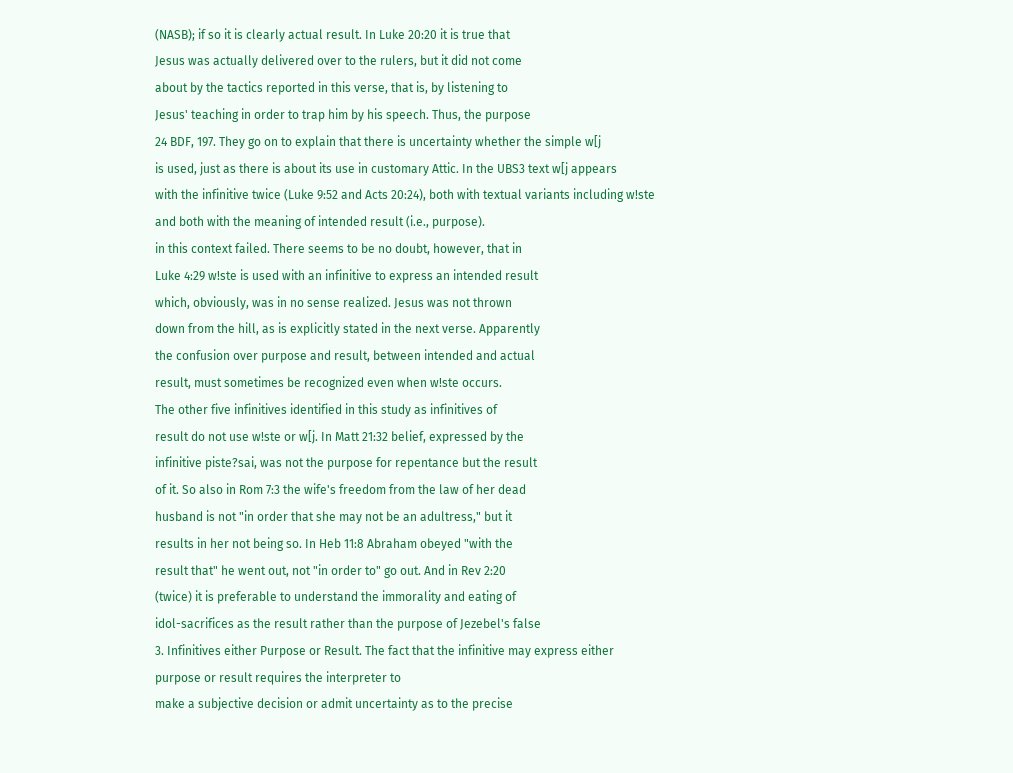(NASB); if so it is clearly actual result. In Luke 20:20 it is true that
Jesus was actually delivered over to the rulers, but it did not come
about by the tactics reported in this verse, that is, by listening to
Jesus' teaching in order to trap him by his speech. Thus, the purpose
24 BDF, 197. They go on to explain that there is uncertainty whether the simple w[j
is used, just as there is about its use in customary Attic. In the UBS3 text w[j appears
with the infinitive twice (Luke 9:52 and Acts 20:24), both with textual variants including w!ste and both with the meaning of intended result (i.e., purpose).
in this context failed. There seems to be no doubt, however, that in
Luke 4:29 w!ste is used with an infinitive to express an intended result
which, obviously, was in no sense realized. Jesus was not thrown
down from the hill, as is explicitly stated in the next verse. Apparently
the confusion over purpose and result, between intended and actual
result, must sometimes be recognized even when w!ste occurs.
The other five infinitives identified in this study as infinitives of
result do not use w!ste or w[j. In Matt 21:32 belief, expressed by the
infinitive piste?sai, was not the purpose for repentance but the result
of it. So also in Rom 7:3 the wife's freedom from the law of her dead
husband is not "in order that she may not be an adultress," but it
results in her not being so. In Heb 11:8 Abraham obeyed "with the
result that" he went out, not "in order to" go out. And in Rev 2:20
(twice) it is preferable to understand the immorality and eating of
idol-sacrifices as the result rather than the purpose of Jezebel's false
3. Infinitives either Purpose or Result. The fact that the infinitive may express either purpose or result requires the interpreter to
make a subjective decision or admit uncertainty as to the precise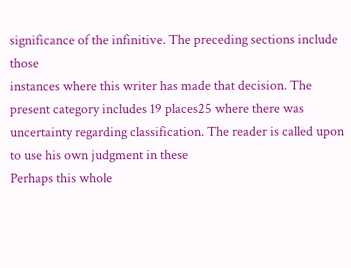significance of the infinitive. The preceding sections include those
instances where this writer has made that decision. The present category includes 19 places25 where there was uncertainty regarding classification. The reader is called upon to use his own judgment in these
Perhaps this whole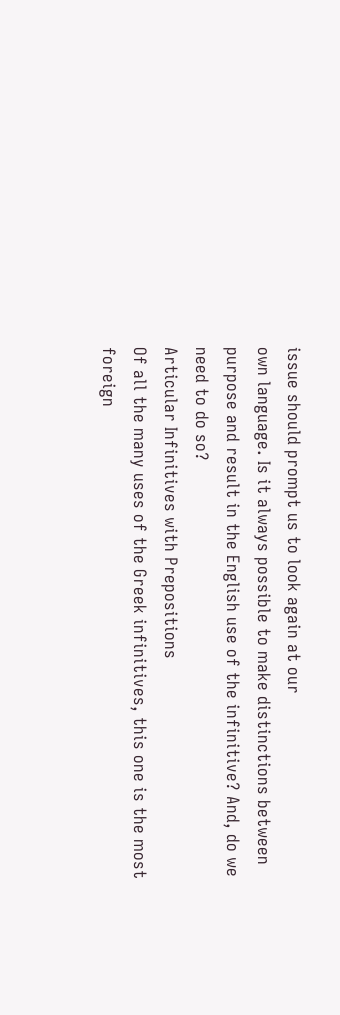issue should prompt us to look again at our
own language. Is it always possible to make distinctions between
purpose and result in the English use of the infinitive? And, do we
need to do so?
Articular Infinitives with Prepositions
Of all the many uses of the Greek infinitives, this one is the most
foreign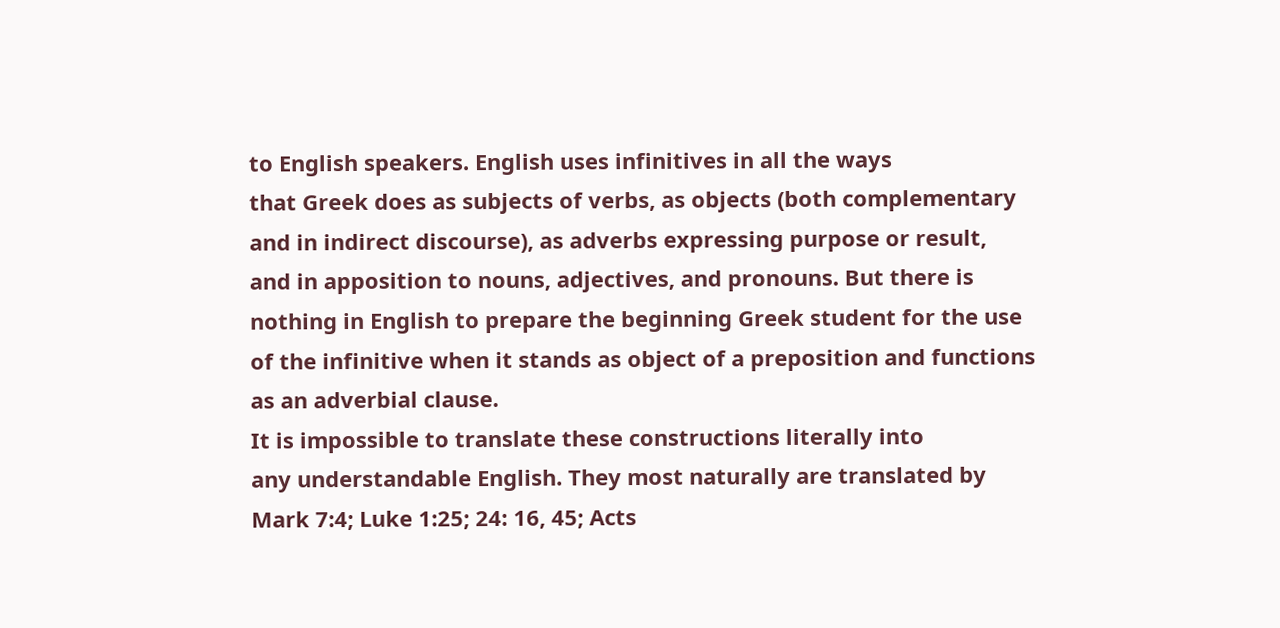to English speakers. English uses infinitives in all the ways
that Greek does as subjects of verbs, as objects (both complementary
and in indirect discourse), as adverbs expressing purpose or result,
and in apposition to nouns, adjectives, and pronouns. But there is
nothing in English to prepare the beginning Greek student for the use
of the infinitive when it stands as object of a preposition and functions as an adverbial clause.
It is impossible to translate these constructions literally into
any understandable English. They most naturally are translated by
Mark 7:4; Luke 1:25; 24: 16, 45; Acts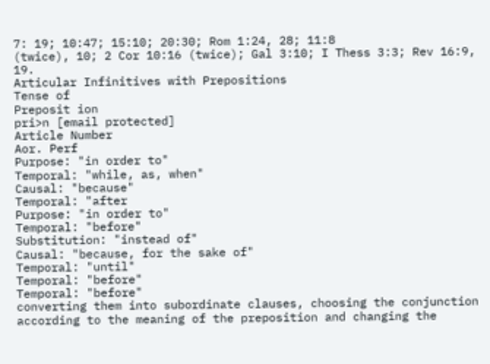7: 19; 10:47; 15:10; 20:30; Rom 1:24, 28; 11:8
(twice), 10; 2 Cor 10:16 (twice); Gal 3:10; I Thess 3:3; Rev 16:9, 19.
Articular Infinitives with Prepositions
Tense of
Preposit ion
pri>n [email protected]
Article Number
Aor. Perf
Purpose: "in order to"
Temporal: "while, as, when"
Causal: "because"
Temporal: "after
Purpose: "in order to"
Temporal: "before"
Substitution: "instead of"
Causal: "because, for the sake of"
Temporal: "until"
Temporal: "before"
Temporal: "before"
converting them into subordinate clauses, choosing the conjunction
according to the meaning of the preposition and changing the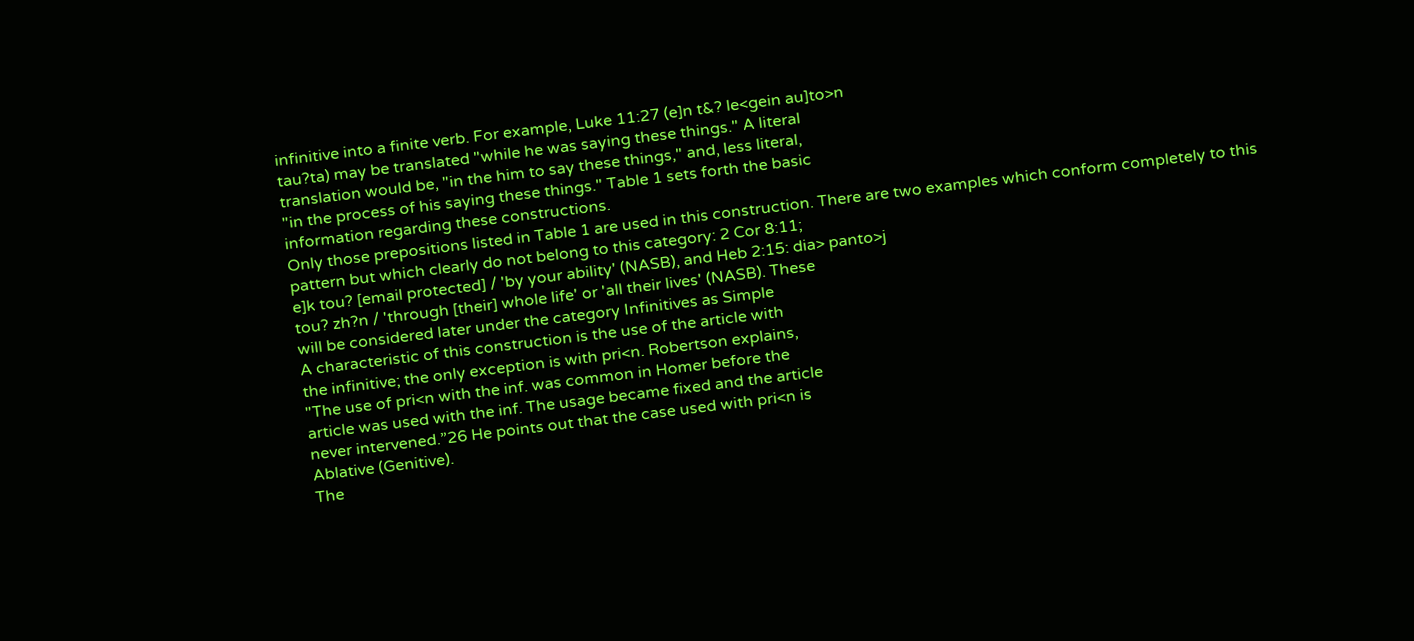infinitive into a finite verb. For example, Luke 11:27 (e]n t&? le<gein au]to>n
tau?ta) may be translated "while he was saying these things." A literal
translation would be, "in the him to say these things," and, less literal,
"in the process of his saying these things." Table 1 sets forth the basic
information regarding these constructions.
Only those prepositions listed in Table 1 are used in this construction. There are two examples which conform completely to this
pattern but which clearly do not belong to this category: 2 Cor 8:11;
e]k tou? [email protected] / 'by your ability' (NASB), and Heb 2:15: dia> panto>j
tou? zh?n / 'through [their] whole life' or 'all their lives' (NASB). These
will be considered later under the category Infinitives as Simple
A characteristic of this construction is the use of the article with
the infinitive; the only exception is with pri<n. Robertson explains,
"The use of pri<n with the inf. was common in Homer before the
article was used with the inf. The usage became fixed and the article
never intervened.”26 He points out that the case used with pri<n is
Ablative (Genitive).
The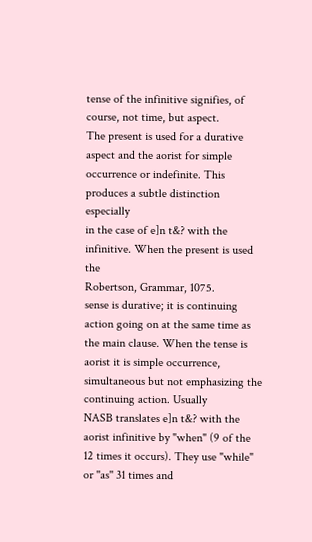tense of the infinitive signifies, of course, not time, but aspect.
The present is used for a durative aspect and the aorist for simple
occurrence or indefinite. This produces a subtle distinction especially
in the case of e]n t&? with the infinitive. When the present is used the
Robertson, Grammar, 1075.
sense is durative; it is continuing action going on at the same time as
the main clause. When the tense is aorist it is simple occurrence,
simultaneous but not emphasizing the continuing action. Usually
NASB translates e]n t&? with the aorist infinitive by "when" (9 of the
12 times it occurs). They use "while" or ''as'' 31 times and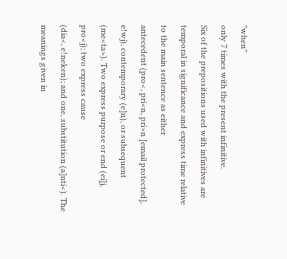"when"
only 7 times with the present infinitive.
Six of the prepositions used with infinitives are temporal in significance and express time relative to the main sentence as either
antecedent (pro<, pri<n, pri>n [email protected], e!wj), contemporary (e]n), or subsequent
(me<ta>). Two express purpose or end (ei]j, pro<j); two express cause
(dia<, e!neken); and one, substitution (a]nti<). The meanings given in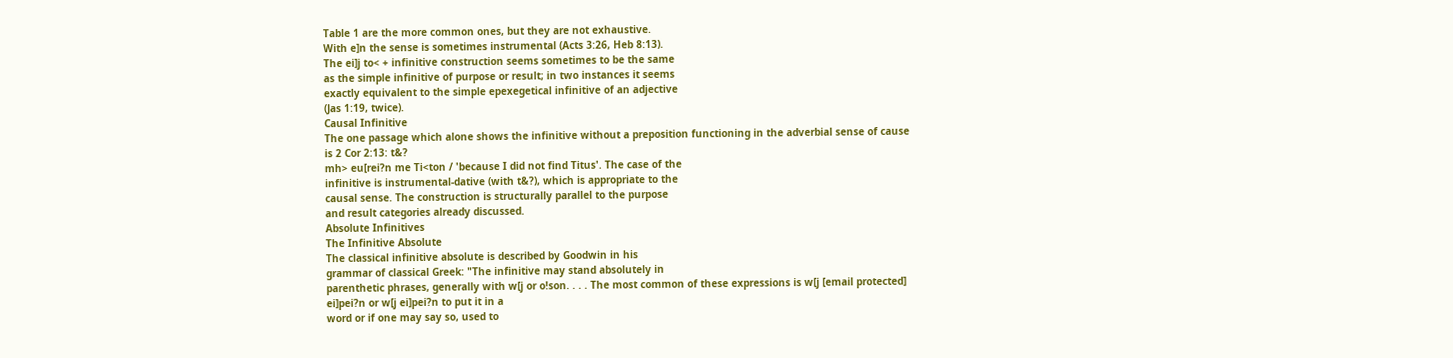Table 1 are the more common ones, but they are not exhaustive.
With e]n the sense is sometimes instrumental (Acts 3:26, Heb 8:13).
The ei]j to< + infinitive construction seems sometimes to be the same
as the simple infinitive of purpose or result; in two instances it seems
exactly equivalent to the simple epexegetical infinitive of an adjective
(Jas 1:19, twice).
Causal Infinitive
The one passage which alone shows the infinitive without a preposition functioning in the adverbial sense of cause is 2 Cor 2:13: t&?
mh> eu[rei?n me Ti<ton / 'because I did not find Titus'. The case of the
infinitive is instrumental-dative (with t&?), which is appropriate to the
causal sense. The construction is structurally parallel to the purpose
and result categories already discussed.
Absolute Infinitives
The Infinitive Absolute
The classical infinitive absolute is described by Goodwin in his
grammar of classical Greek: "The infinitive may stand absolutely in
parenthetic phrases, generally with w[j or o!son. . . . The most common of these expressions is w[j [email protected] ei]pei?n or w[j ei]pei?n to put it in a
word or if one may say so, used to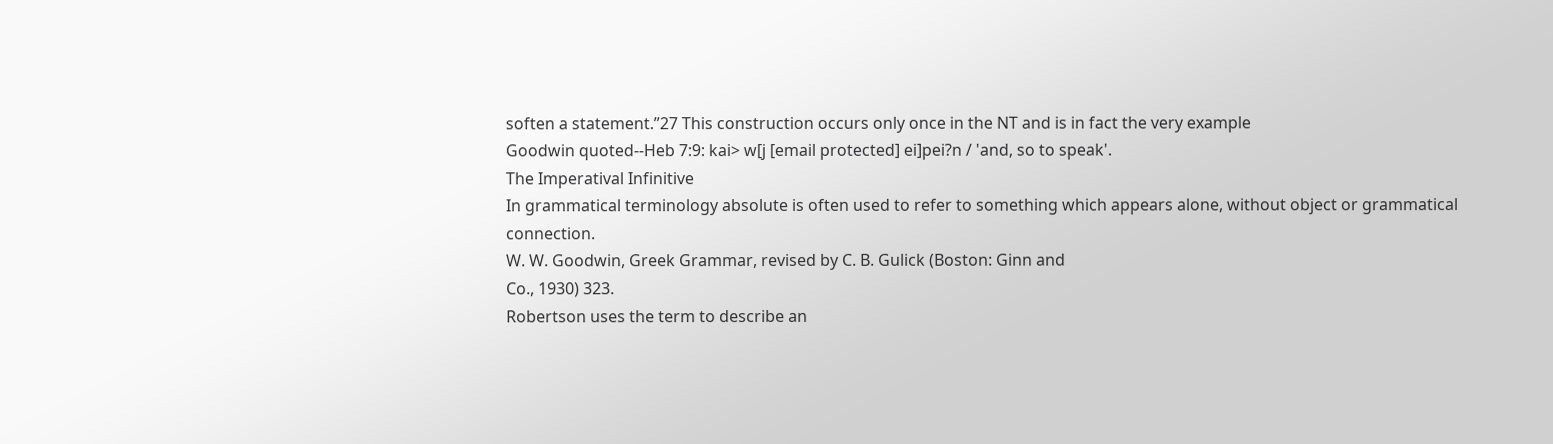soften a statement.”27 This construction occurs only once in the NT and is in fact the very example
Goodwin quoted--Heb 7:9: kai> w[j [email protected] ei]pei?n / 'and, so to speak'.
The Imperatival Infinitive
In grammatical terminology absolute is often used to refer to something which appears alone, without object or grammatical connection.
W. W. Goodwin, Greek Grammar, revised by C. B. Gulick (Boston: Ginn and
Co., 1930) 323.
Robertson uses the term to describe an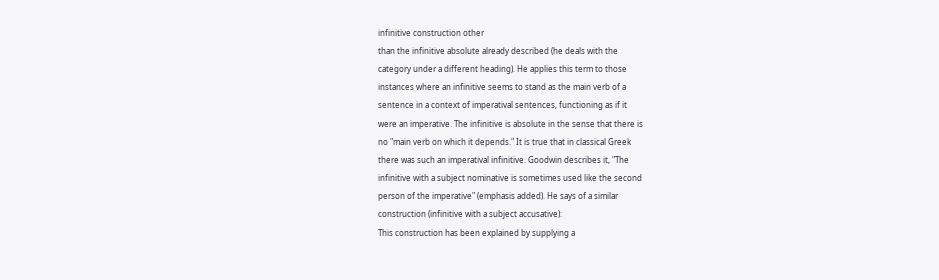infinitive construction other
than the infinitive absolute already described (he deals with the
category under a different heading). He applies this term to those
instances where an infinitive seems to stand as the main verb of a
sentence in a context of imperatival sentences, functioning as if it
were an imperative. The infinitive is absolute in the sense that there is
no "main verb on which it depends." It is true that in classical Greek
there was such an imperatival infinitive. Goodwin describes it, "The
infinitive with a subject nominative is sometimes used like the second
person of the imperative" (emphasis added). He says of a similar
construction (infinitive with a subject accusative):
This construction has been explained by supplying a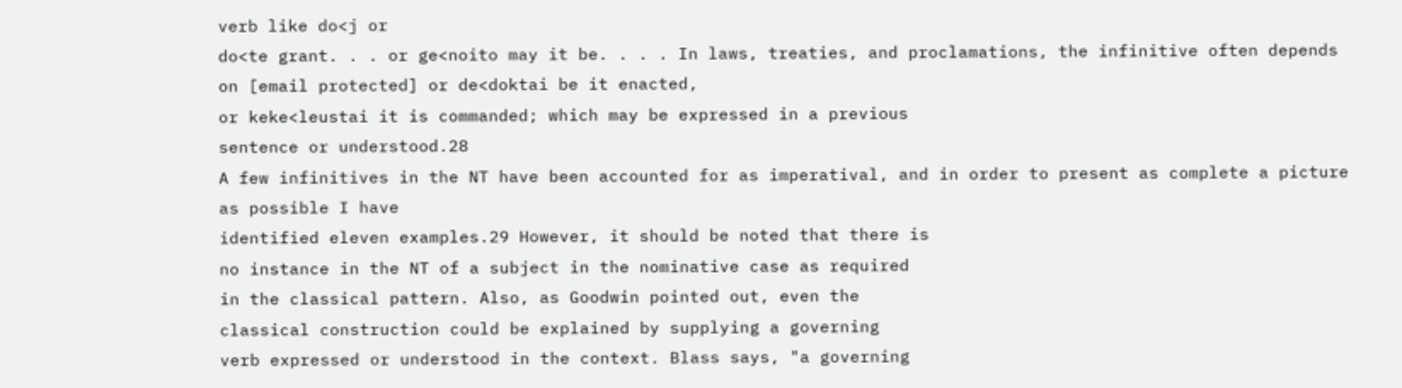verb like do<j or
do<te grant. . . or ge<noito may it be. . . . In laws, treaties, and proclamations, the infinitive often depends on [email protected] or de<doktai be it enacted,
or keke<leustai it is commanded; which may be expressed in a previous
sentence or understood.28
A few infinitives in the NT have been accounted for as imperatival, and in order to present as complete a picture as possible I have
identified eleven examples.29 However, it should be noted that there is
no instance in the NT of a subject in the nominative case as required
in the classical pattern. Also, as Goodwin pointed out, even the
classical construction could be explained by supplying a governing
verb expressed or understood in the context. Blass says, "a governing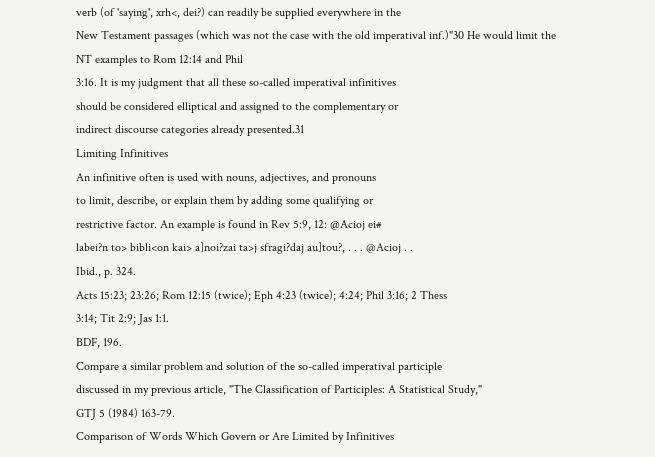verb (of 'saying', xrh<, dei?) can readily be supplied everywhere in the
New Testament passages (which was not the case with the old imperatival inf.)"30 He would limit the NT examples to Rom 12:14 and Phil
3:16. It is my judgment that all these so-called imperatival infinitives
should be considered elliptical and assigned to the complementary or
indirect discourse categories already presented.31
Limiting Infinitives
An infinitive often is used with nouns, adjectives, and pronouns
to limit, describe, or explain them by adding some qualifying or
restrictive factor. An example is found in Rev 5:9, 12: @Acioj ei#
labei?n to> bibli<on kai> a]noi?zai ta>j sfragi?daj au]tou?, . . . @Acioj . .
Ibid., p. 324.
Acts 15:23; 23:26; Rom 12:15 (twice); Eph 4:23 (twice); 4:24; Phil 3:16; 2 Thess
3:14; Tit 2:9; Jas 1:1.
BDF, 196.
Compare a similar problem and solution of the so-called imperatival participle
discussed in my previous article, "The Classification of Participles: A Statistical Study,"
GTJ 5 (1984) 163-79.
Comparison of Words Which Govern or Are Limited by Infinitives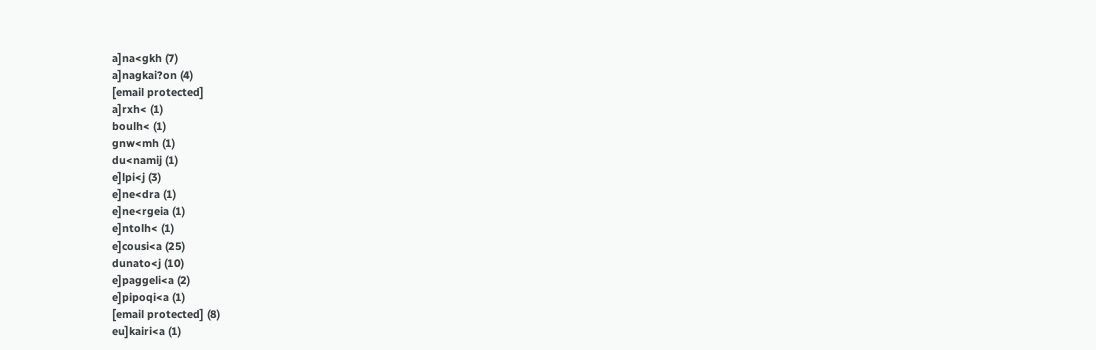a]na<gkh (7)
a]nagkai?on (4)
[email protected]
a]rxh< (1)
boulh< (1)
gnw<mh (1)
du<namij (1)
e]lpi<j (3)
e]ne<dra (1)
e]ne<rgeia (1)
e]ntolh< (1)
e]cousi<a (25)
dunato<j (10)
e]paggeli<a (2)
e]pipoqi<a (1)
[email protected] (8)
eu]kairi<a (1)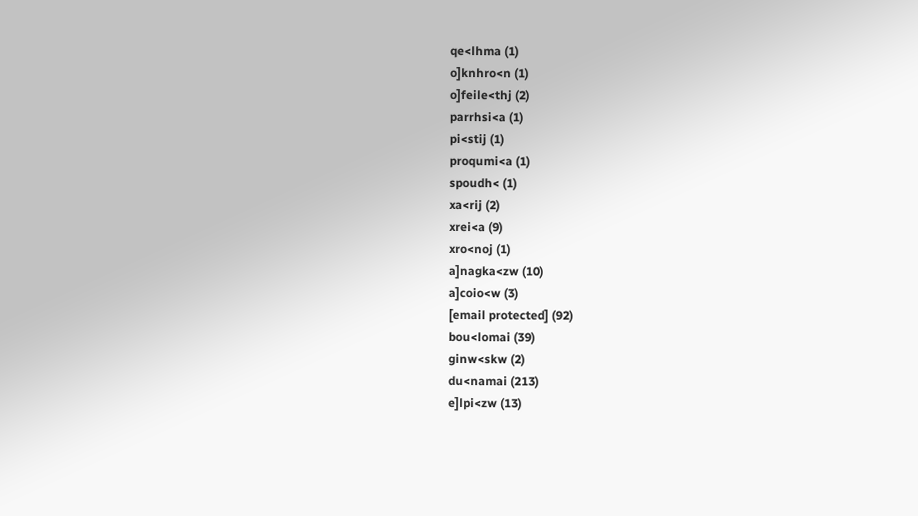qe<lhma (1)
o]knhro<n (1)
o]feile<thj (2)
parrhsi<a (1)
pi<stij (1)
proqumi<a (1)
spoudh< (1)
xa<rij (2)
xrei<a (9)
xro<noj (1)
a]nagka<zw (10)
a]coio<w (3)
[email protected] (92)
bou<lomai (39)
ginw<skw (2)
du<namai (213)
e]lpi<zw (13)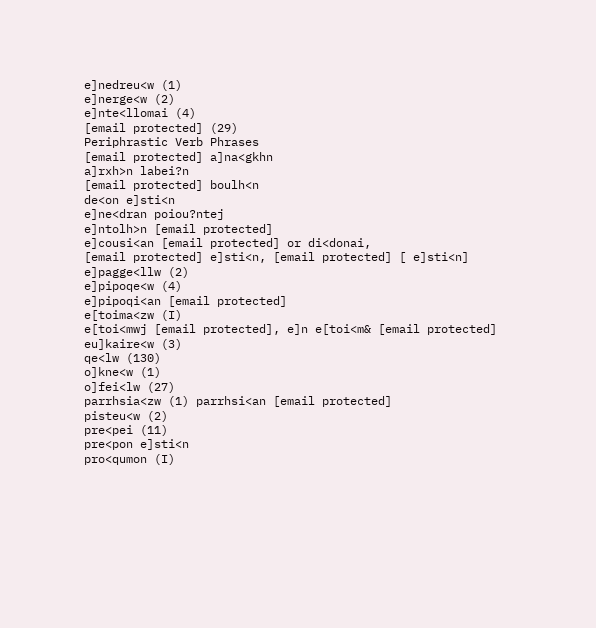e]nedreu<w (1)
e]nerge<w (2)
e]nte<llomai (4)
[email protected] (29)
Periphrastic Verb Phrases
[email protected] a]na<gkhn
a]rxh>n labei?n
[email protected] boulh<n
de<on e]sti<n
e]ne<dran poiou?ntej
e]ntolh>n [email protected]
e]cousi<an [email protected] or di<donai,
[email protected] e]sti<n, [email protected] [ e]sti<n]
e]pagge<llw (2)
e]pipoqe<w (4)
e]pipoqi<an [email protected]
e[toima<zw (I)
e[toi<mwj [email protected], e]n e[toi<m& [email protected]
eu]kaire<w (3)
qe<lw (130)
o]kne<w (1)
o]fei<lw (27)
parrhsia<zw (1) parrhsi<an [email protected]
pisteu<w (2)
pre<pei (11)
pre<pon e]sti<n
pro<qumon (I)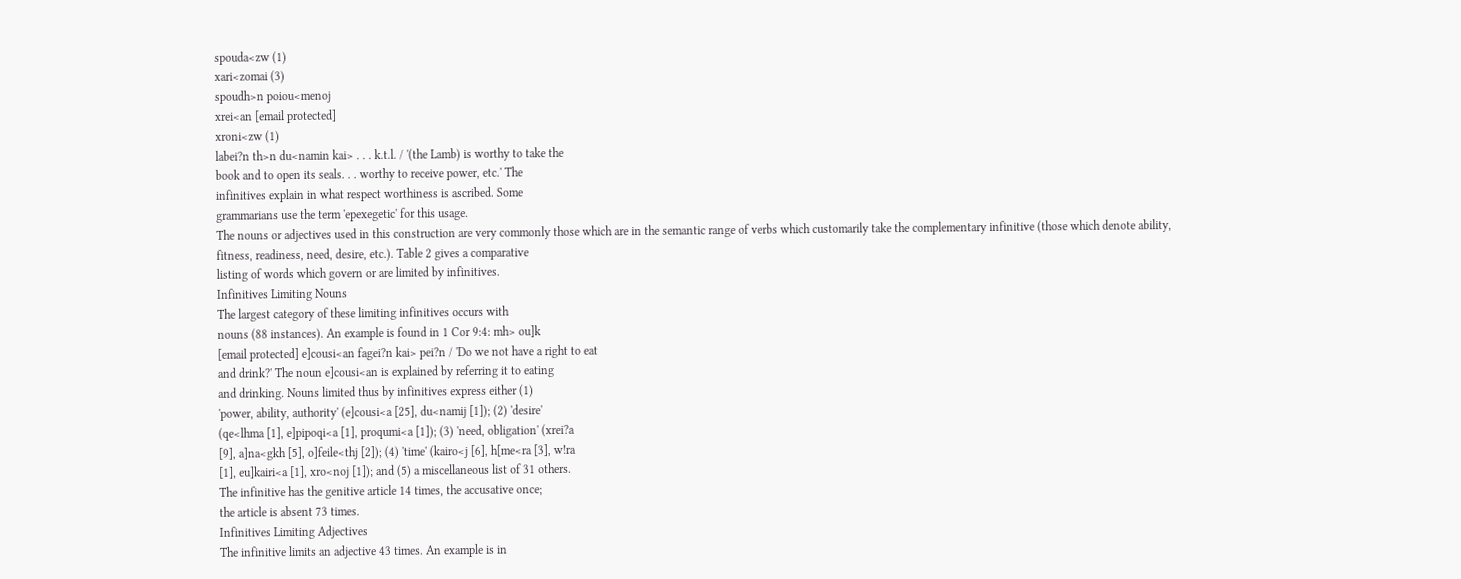spouda<zw (1)
xari<zomai (3)
spoudh>n poiou<menoj
xrei<an [email protected]
xroni<zw (1)
labei?n th>n du<namin kai> . . . k.t.l. / '(the Lamb) is worthy to take the
book and to open its seals. . . worthy to receive power, etc.' The
infinitives explain in what respect worthiness is ascribed. Some
grammarians use the term 'epexegetic' for this usage.
The nouns or adjectives used in this construction are very commonly those which are in the semantic range of verbs which customarily take the complementary infinitive (those which denote ability,
fitness, readiness, need, desire, etc.). Table 2 gives a comparative
listing of words which govern or are limited by infinitives.
Infinitives Limiting Nouns
The largest category of these limiting infinitives occurs with
nouns (88 instances). An example is found in 1 Cor 9:4: mh> ou]k
[email protected] e]cousi<an fagei?n kai> pei?n / 'Do we not have a right to eat
and drink?' The noun e]cousi<an is explained by referring it to eating
and drinking. Nouns limited thus by infinitives express either (1)
'power, ability, authority' (e]cousi<a [25], du<namij [1]); (2) 'desire'
(qe<lhma [1], e]pipoqi<a [1], proqumi<a [1]); (3) 'need, obligation' (xrei?a
[9], a]na<gkh [5], o]feile<thj [2]); (4) 'time' (kairo<j [6], h[me<ra [3], w!ra
[1], eu]kairi<a [1], xro<noj [1]); and (5) a miscellaneous list of 31 others.
The infinitive has the genitive article 14 times, the accusative once;
the article is absent 73 times.
Infinitives Limiting Adjectives
The infinitive limits an adjective 43 times. An example is in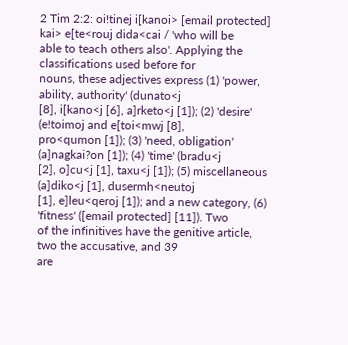2 Tim 2:2: oi!tinej i[kanoi> [email protected] kai> e[te<rouj dida<cai / 'who will be
able to teach others also'. Applying the classifications used before for
nouns, these adjectives express (1) 'power, ability, authority' (dunato<j
[8], i[kano<j [6], a]rketo<j [1]); (2) 'desire' (e!toimoj and e[toi<mwj [8],
pro<qumon [1]); (3) 'need, obligation' (a]nagkai?on [1]); (4) 'time' (bradu<j
[2], o]cu<j [1], taxu<j [1]); (5) miscellaneous (a]diko<j [1], dusermh<neutoj
[1], e]leu<qeroj [1]); and a new category, (6) 'fitness' ([email protected] [11]). Two
of the infinitives have the genitive article, two the accusative, and 39
are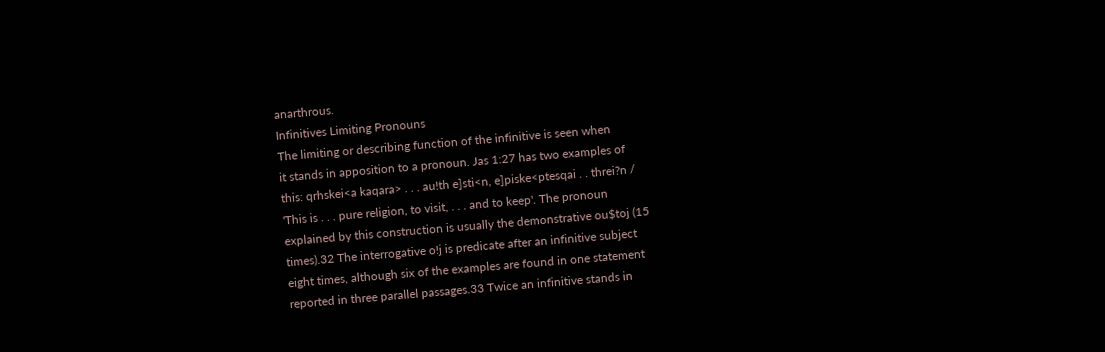anarthrous.
Infinitives Limiting Pronouns
The limiting or describing function of the infinitive is seen when
it stands in apposition to a pronoun. Jas 1:27 has two examples of
this: qrhskei<a kaqara> . . . au!th e]sti<n, e]piske<ptesqai . . threi?n /
'This is . . . pure religion, to visit, . . . and to keep'. The pronoun
explained by this construction is usually the demonstrative ou$toj (15
times).32 The interrogative o!j is predicate after an infinitive subject
eight times, although six of the examples are found in one statement
reported in three parallel passages.33 Twice an infinitive stands in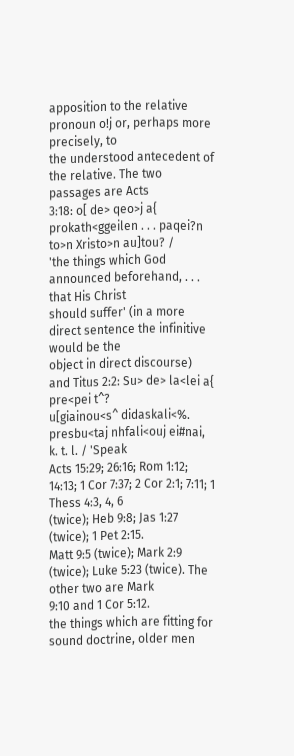apposition to the relative pronoun o!j or, perhaps more precisely, to
the understood antecedent of the relative. The two passages are Acts
3:18: o[ de> qeo>j a{ prokath<ggeilen . . . paqei?n to>n Xristo>n au]tou? /
'the things which God announced beforehand, . . . that His Christ
should suffer' (in a more direct sentence the infinitive would be the
object in direct discourse) and Titus 2:2: Su> de> la<lei a{ pre<pei t^?
u[giainou<s^ didaskali<%. presbu<taj nhfali<ouj ei#nai, k. t. l. / 'Speak
Acts 15:29; 26:16; Rom 1:12; 14:13; 1 Cor 7:37; 2 Cor 2:1; 7:11; 1 Thess 4:3, 4, 6
(twice); Heb 9:8; Jas 1:27 (twice); 1 Pet 2:15.
Matt 9:5 (twice); Mark 2:9 (twice); Luke 5:23 (twice). The other two are Mark
9:10 and 1 Cor 5:12.
the things which are fitting for sound doctrine, older men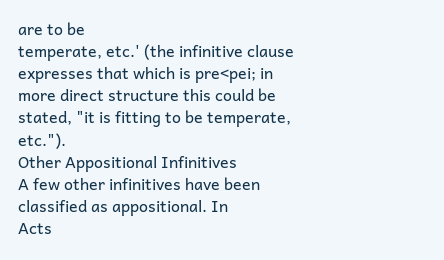are to be
temperate, etc.' (the infinitive clause expresses that which is pre<pei; in
more direct structure this could be stated, "it is fitting to be temperate, etc.").
Other Appositional Infinitives
A few other infinitives have been classified as appositional. In
Acts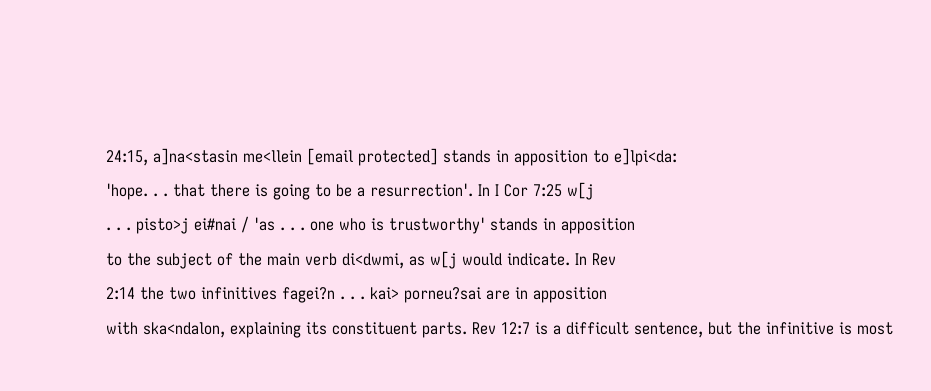24:15, a]na<stasin me<llein [email protected] stands in apposition to e]lpi<da:
'hope. . . that there is going to be a resurrection'. In I Cor 7:25 w[j
. . . pisto>j ei#nai / 'as . . . one who is trustworthy' stands in apposition
to the subject of the main verb di<dwmi, as w[j would indicate. In Rev
2:14 the two infinitives fagei?n . . . kai> porneu?sai are in apposition
with ska<ndalon, explaining its constituent parts. Rev 12:7 is a difficult sentence, but the infinitive is most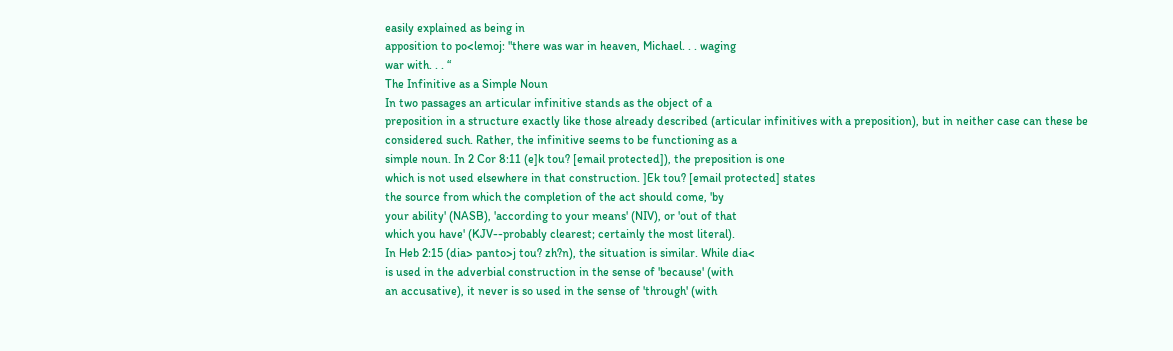easily explained as being in
apposition to po<lemoj: "there was war in heaven, Michael. . . waging
war with. . . “
The Infinitive as a Simple Noun
In two passages an articular infinitive stands as the object of a
preposition in a structure exactly like those already described (articular infinitives with a preposition), but in neither case can these be
considered such. Rather, the infinitive seems to be functioning as a
simple noun. In 2 Cor 8:11 (e]k tou? [email protected]), the preposition is one
which is not used elsewhere in that construction. ]Ek tou? [email protected] states
the source from which the completion of the act should come, 'by
your ability' (NASB), 'according to your means' (NIV), or 'out of that
which you have' (KJV--probably clearest; certainly the most literal).
In Heb 2:15 (dia> panto>j tou? zh?n), the situation is similar. While dia<
is used in the adverbial construction in the sense of 'because' (with
an accusative), it never is so used in the sense of 'through' (with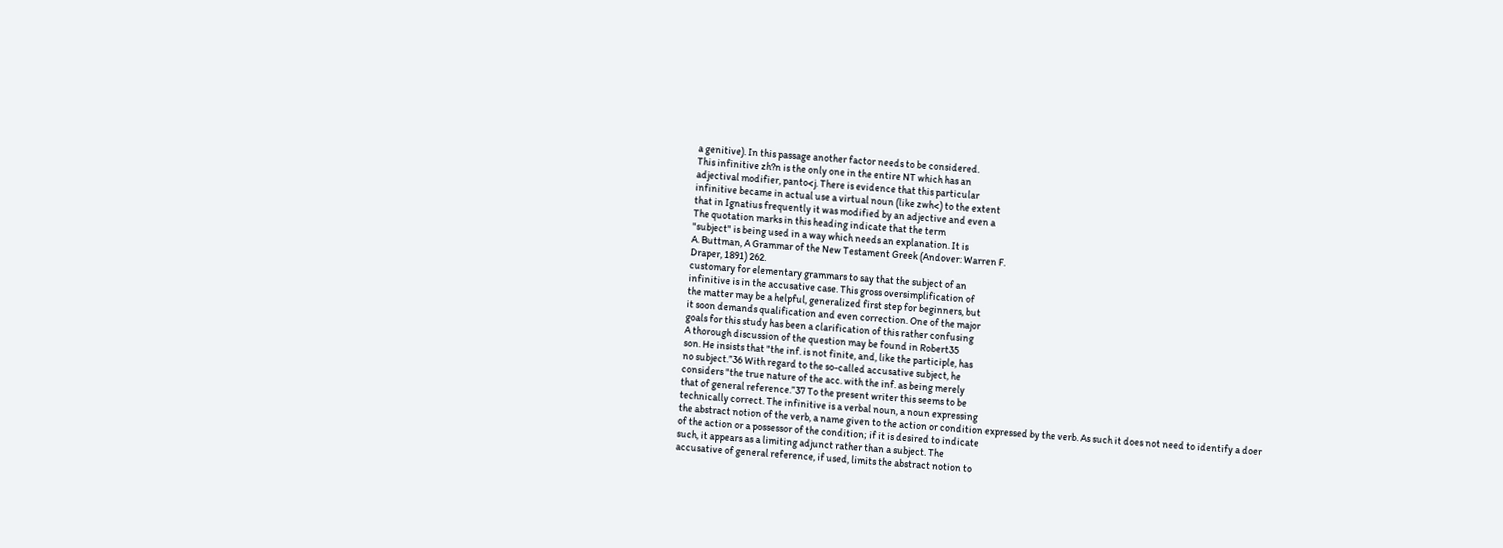a genitive). In this passage another factor needs to be considered.
This infinitive zh?n is the only one in the entire NT which has an
adjectival modifier, panto<j. There is evidence that this particular
infinitive became in actual use a virtual noun (like zwh<) to the extent
that in Ignatius frequently it was modified by an adjective and even a
The quotation marks in this heading indicate that the term
"subject" is being used in a way which needs an explanation. It is
A. Buttman, A Grammar of the New Testament Greek (Andover: Warren F.
Draper, 1891) 262.
customary for elementary grammars to say that the subject of an
infinitive is in the accusative case. This gross oversimplification of
the matter may be a helpful, generalized first step for beginners, but
it soon demands qualification and even correction. One of the major
goals for this study has been a clarification of this rather confusing
A thorough discussion of the question may be found in Robert35
son. He insists that "the inf. is not finite, and, like the participle, has
no subject.”36 With regard to the so-called accusative subject, he
considers "the true nature of the acc. with the inf. as being merely
that of general reference.”37 To the present writer this seems to be
technically correct. The infinitive is a verbal noun, a noun expressing
the abstract notion of the verb, a name given to the action or condition expressed by the verb. As such it does not need to identify a doer
of the action or a possessor of the condition; if it is desired to indicate
such, it appears as a limiting adjunct rather than a subject. The
accusative of general reference, if used, limits the abstract notion to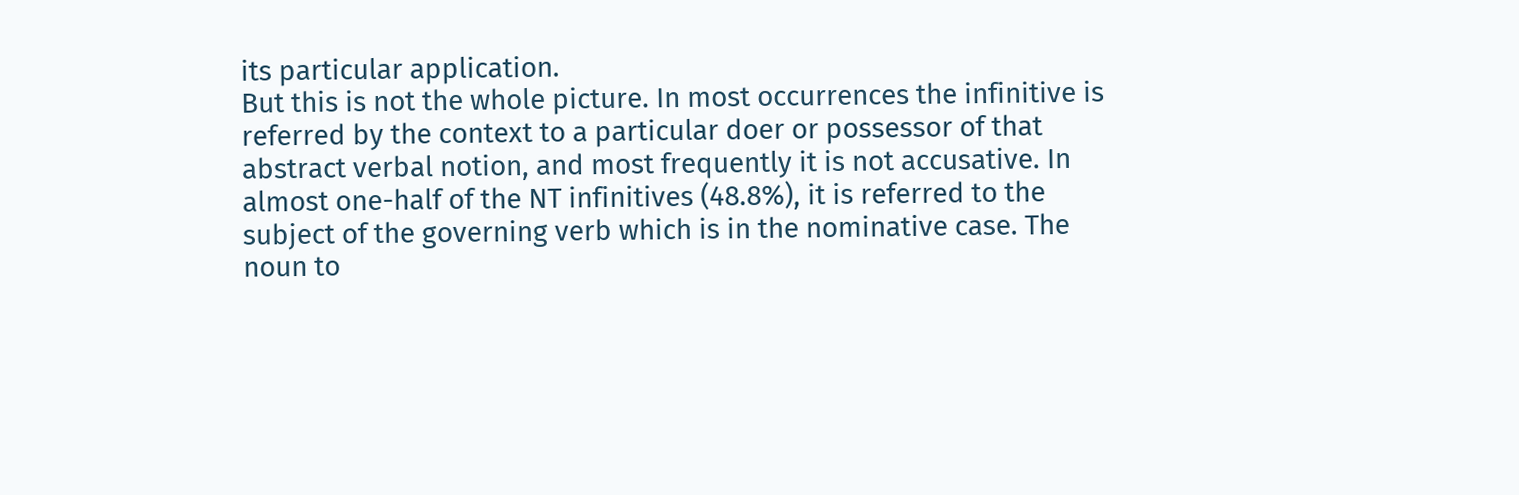its particular application.
But this is not the whole picture. In most occurrences the infinitive is referred by the context to a particular doer or possessor of that
abstract verbal notion, and most frequently it is not accusative. In
almost one-half of the NT infinitives (48.8%), it is referred to the
subject of the governing verb which is in the nominative case. The
noun to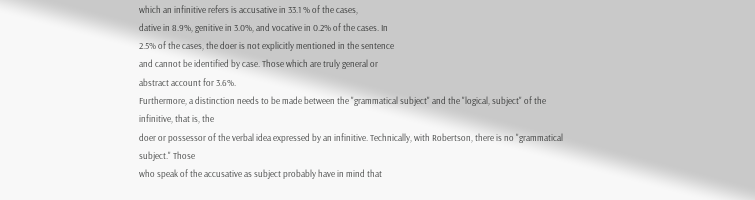which an infinitive refers is accusative in 33.1 % of the cases,
dative in 8.9%, genitive in 3.0%, and vocative in 0.2% of the cases. In
2.5% of the cases, the doer is not explicitly mentioned in the sentence
and cannot be identified by case. Those which are truly general or
abstract account for 3.6%.
Furthermore, a distinction needs to be made between the "grammatical subject" and the "logical, subject" of the infinitive, that is, the
doer or possessor of the verbal idea expressed by an infinitive. Technically, with Robertson, there is no "grammatical subject." Those
who speak of the accusative as subject probably have in mind that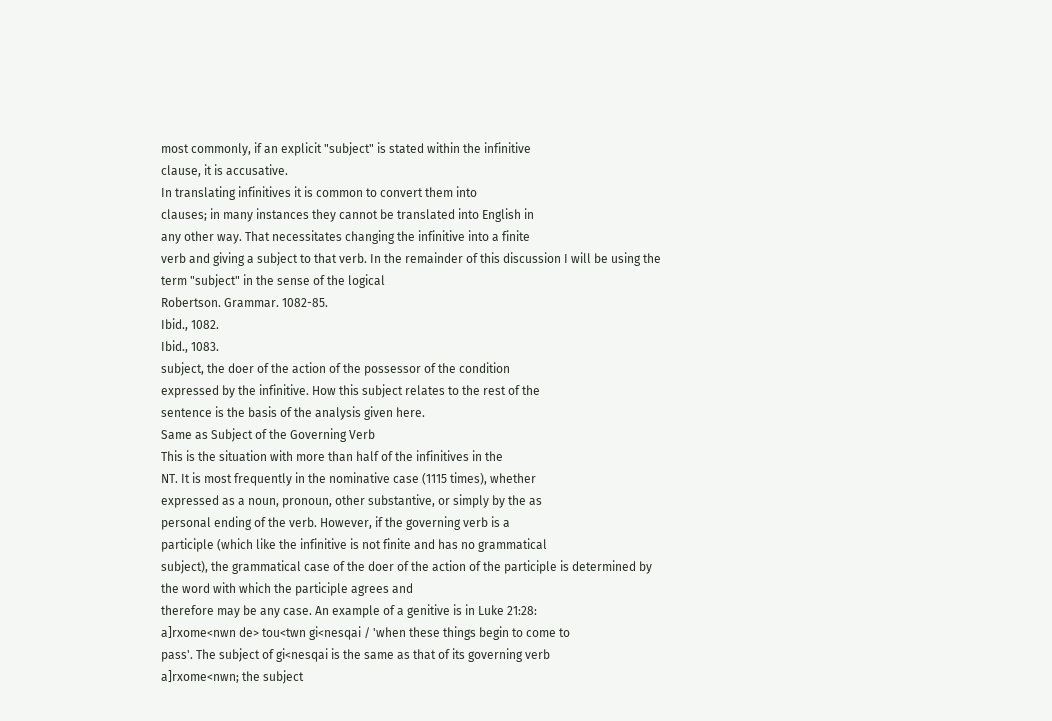most commonly, if an explicit "subject" is stated within the infinitive
clause, it is accusative.
In translating infinitives it is common to convert them into
clauses; in many instances they cannot be translated into English in
any other way. That necessitates changing the infinitive into a finite
verb and giving a subject to that verb. In the remainder of this discussion I will be using the term "subject" in the sense of the logical
Robertson. Grammar. 1082-85.
Ibid., 1082.
Ibid., 1083.
subject, the doer of the action of the possessor of the condition
expressed by the infinitive. How this subject relates to the rest of the
sentence is the basis of the analysis given here.
Same as Subject of the Governing Verb
This is the situation with more than half of the infinitives in the
NT. It is most frequently in the nominative case (1115 times), whether
expressed as a noun, pronoun, other substantive, or simply by the as
personal ending of the verb. However, if the governing verb is a
participle (which like the infinitive is not finite and has no grammatical
subject), the grammatical case of the doer of the action of the participle is determined by the word with which the participle agrees and
therefore may be any case. An example of a genitive is in Luke 21:28:
a]rxome<nwn de> tou<twn gi<nesqai / 'when these things begin to come to
pass'. The subject of gi<nesqai is the same as that of its governing verb
a]rxome<nwn; the subject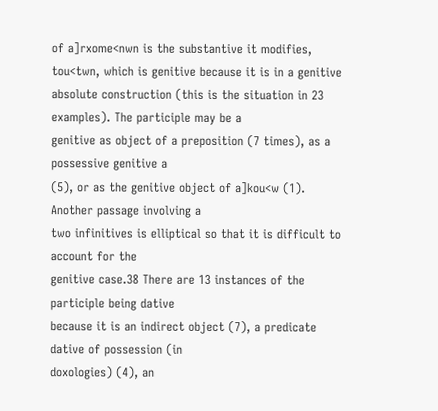of a]rxome<nwn is the substantive it modifies,
tou<twn, which is genitive because it is in a genitive absolute construction (this is the situation in 23 examples). The participle may be a
genitive as object of a preposition (7 times), as a possessive genitive a
(5), or as the genitive object of a]kou<w (1). Another passage involving a
two infinitives is elliptical so that it is difficult to account for the
genitive case.38 There are 13 instances of the participle being dative
because it is an indirect object (7), a predicate dative of possession (in
doxologies) (4), an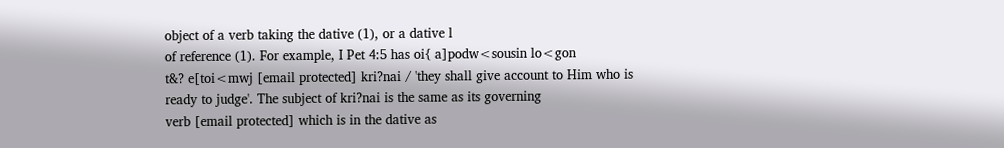object of a verb taking the dative (1), or a dative l
of reference (1). For example, I Pet 4:5 has oi{ a]podw<sousin lo<gon
t&? e[toi<mwj [email protected] kri?nai / 'they shall give account to Him who is
ready to judge'. The subject of kri?nai is the same as its governing
verb [email protected] which is in the dative as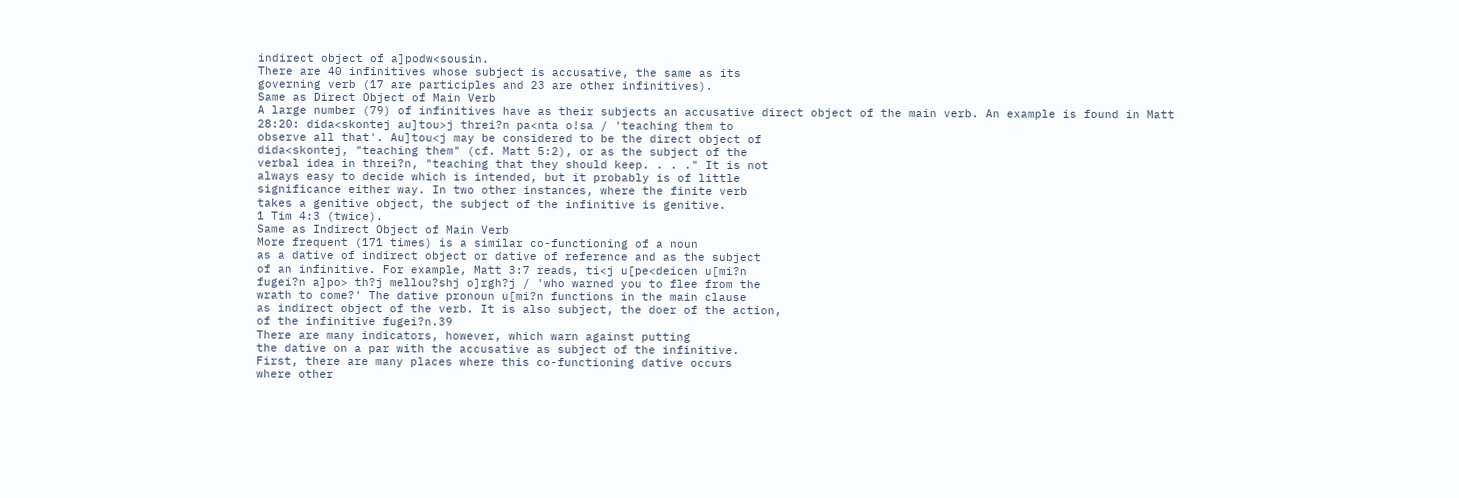indirect object of a]podw<sousin.
There are 40 infinitives whose subject is accusative, the same as its
governing verb (17 are participles and 23 are other infinitives).
Same as Direct Object of Main Verb
A large number (79) of infinitives have as their subjects an accusative direct object of the main verb. An example is found in Matt
28:20: dida<skontej au]tou>j threi?n pa<nta o!sa / 'teaching them to
observe all that'. Au]tou<j may be considered to be the direct object of
dida<skontej, "teaching them" (cf. Matt 5:2), or as the subject of the
verbal idea in threi?n, "teaching that they should keep. . . ." It is not
always easy to decide which is intended, but it probably is of little
significance either way. In two other instances, where the finite verb
takes a genitive object, the subject of the infinitive is genitive.
1 Tim 4:3 (twice).
Same as Indirect Object of Main Verb
More frequent (171 times) is a similar co-functioning of a noun
as a dative of indirect object or dative of reference and as the subject
of an infinitive. For example, Matt 3:7 reads, ti<j u[pe<deicen u[mi?n
fugei?n a]po> th?j mellou?shj o]rgh?j / 'who warned you to flee from the
wrath to come?' The dative pronoun u[mi?n functions in the main clause
as indirect object of the verb. It is also subject, the doer of the action,
of the infinitive fugei?n.39
There are many indicators, however, which warn against putting
the dative on a par with the accusative as subject of the infinitive.
First, there are many places where this co-functioning dative occurs
where other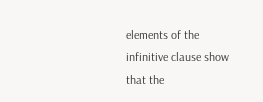elements of the infinitive clause show that the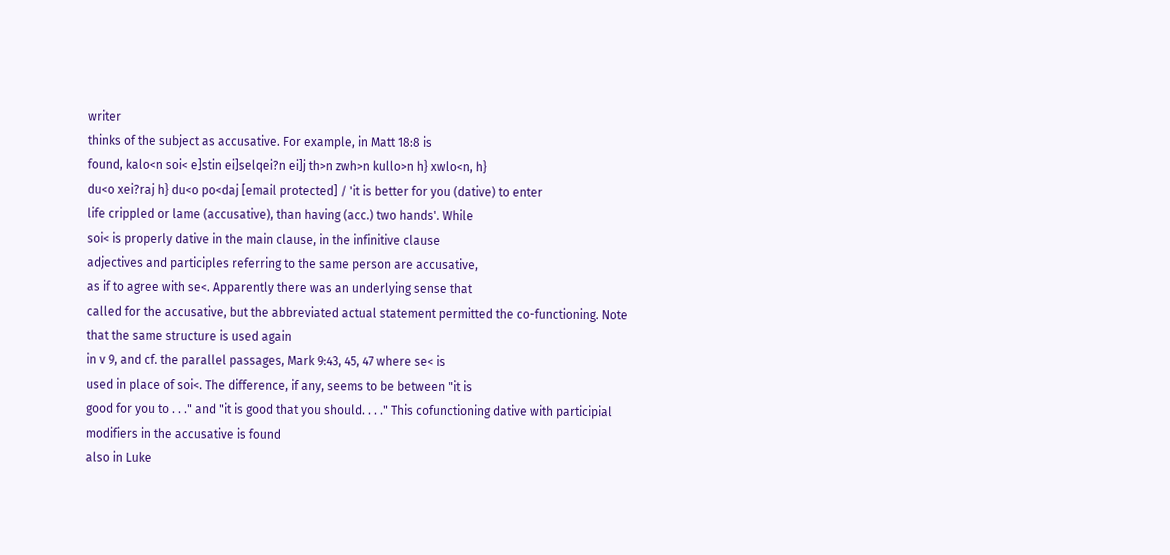writer
thinks of the subject as accusative. For example, in Matt 18:8 is
found, kalo<n soi< e]stin ei]selqei?n ei]j th>n zwh>n kullo>n h} xwlo<n, h}
du<o xei?raj h} du<o po<daj [email protected] / 'it is better for you (dative) to enter
life crippled or lame (accusative), than having (acc.) two hands'. While
soi< is properly dative in the main clause, in the infinitive clause
adjectives and participles referring to the same person are accusative,
as if to agree with se<. Apparently there was an underlying sense that
called for the accusative, but the abbreviated actual statement permitted the co-functioning. Note that the same structure is used again
in v 9, and cf. the parallel passages, Mark 9:43, 45, 47 where se< is
used in place of soi<. The difference, if any, seems to be between "it is
good for you to . . ." and "it is good that you should. . . ." This cofunctioning dative with participial modifiers in the accusative is found
also in Luke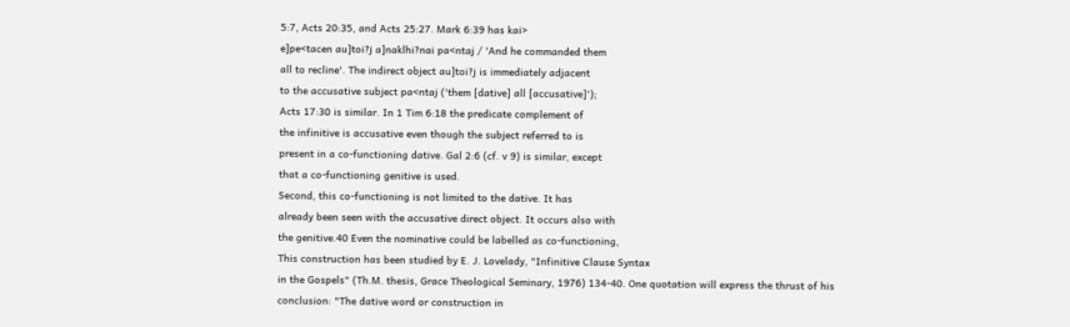5:7, Acts 20:35, and Acts 25:27. Mark 6:39 has kai>
e]pe<tacen au]toi?j a]naklhi?nai pa<ntaj / 'And he commanded them
all to recline'. The indirect object au]toi?j is immediately adjacent
to the accusative subject pa<ntaj ('them [dative] all [accusative]');
Acts 17:30 is similar. In 1 Tim 6:18 the predicate complement of
the infinitive is accusative even though the subject referred to is
present in a co-functioning dative. Gal 2:6 (cf. v 9) is similar, except
that a co-functioning genitive is used.
Second, this co-functioning is not limited to the dative. It has
already been seen with the accusative direct object. It occurs also with
the genitive.40 Even the nominative could be labelled as co-functioning,
This construction has been studied by E. J. Lovelady, "Infinitive Clause Syntax
in the Gospels" (Th.M. thesis, Grace Theological Seminary, 1976) 134-40. One quotation will express the thrust of his conclusion: "The dative word or construction in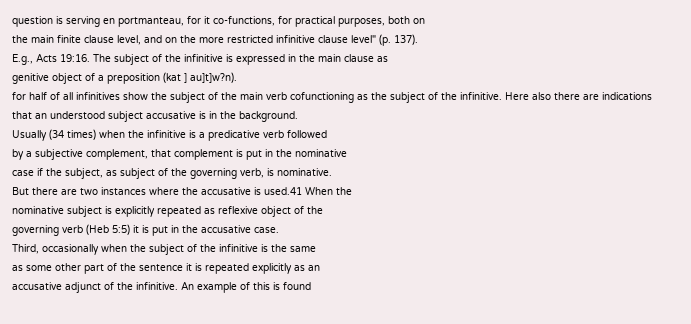question is serving en portmanteau, for it co-functions, for practical purposes, both on
the main finite clause level, and on the more restricted infinitive clause level" (p. 137).
E.g., Acts 19:16. The subject of the infinitive is expressed in the main clause as
genitive object of a preposition (kat ] au]t]w?n).
for half of all infinitives show the subject of the main verb cofunctioning as the subject of the infinitive. Here also there are indications that an understood subject accusative is in the background.
Usually (34 times) when the infinitive is a predicative verb followed
by a subjective complement, that complement is put in the nominative
case if the subject, as subject of the governing verb, is nominative.
But there are two instances where the accusative is used.41 When the
nominative subject is explicitly repeated as reflexive object of the
governing verb (Heb 5:5) it is put in the accusative case.
Third, occasionally when the subject of the infinitive is the same
as some other part of the sentence it is repeated explicitly as an
accusative adjunct of the infinitive. An example of this is found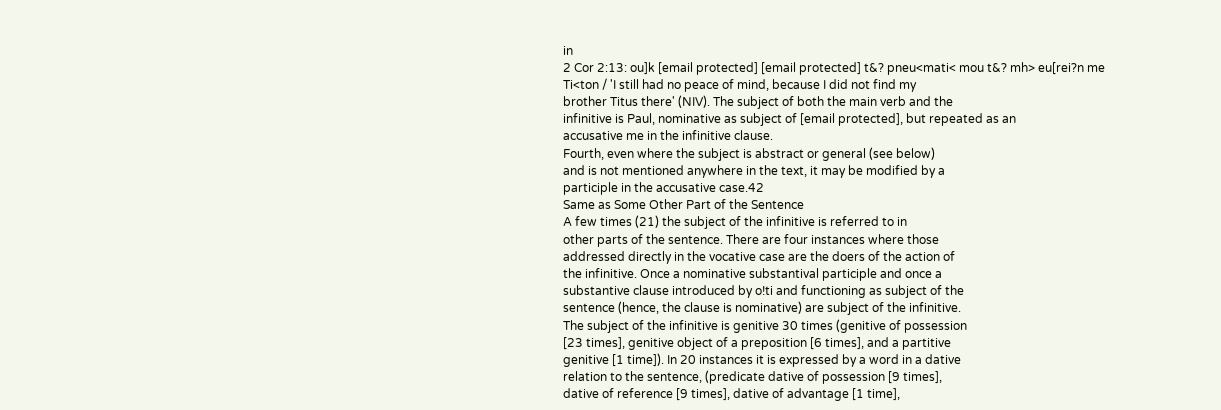in
2 Cor 2:13: ou]k [email protected] [email protected] t&? pneu<mati< mou t&? mh> eu[rei?n me
Ti<ton / 'I still had no peace of mind, because I did not find my
brother Titus there' (NIV). The subject of both the main verb and the
infinitive is Paul, nominative as subject of [email protected], but repeated as an
accusative me in the infinitive clause.
Fourth, even where the subject is abstract or general (see below)
and is not mentioned anywhere in the text, it may be modified by a
participle in the accusative case.42
Same as Some Other Part of the Sentence
A few times (21) the subject of the infinitive is referred to in
other parts of the sentence. There are four instances where those
addressed directly in the vocative case are the doers of the action of
the infinitive. Once a nominative substantival participle and once a
substantive clause introduced by o!ti and functioning as subject of the
sentence (hence, the clause is nominative) are subject of the infinitive.
The subject of the infinitive is genitive 30 times (genitive of possession
[23 times], genitive object of a preposition [6 times], and a partitive
genitive [1 time]). In 20 instances it is expressed by a word in a dative
relation to the sentence, (predicate dative of possession [9 times],
dative of reference [9 times], dative of advantage [1 time],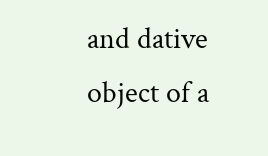and dative
object of a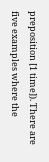preposition [1 time]). There are five examples where the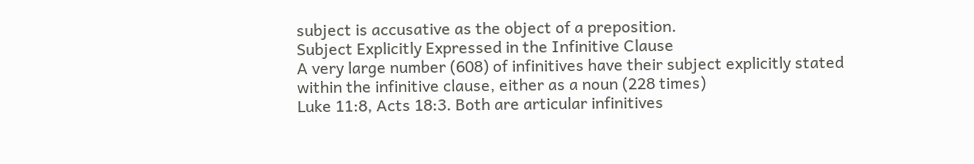subject is accusative as the object of a preposition.
Subject Explicitly Expressed in the Infinitive Clause
A very large number (608) of infinitives have their subject explicitly stated within the infinitive clause, either as a noun (228 times)
Luke 11:8, Acts 18:3. Both are articular infinitives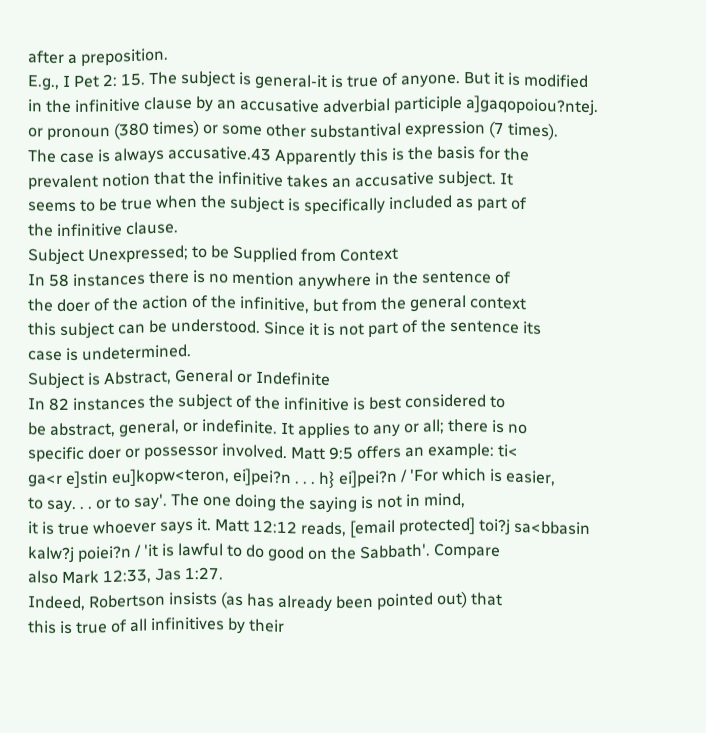after a preposition.
E.g., I Pet 2: 15. The subject is general-it is true of anyone. But it is modified
in the infinitive clause by an accusative adverbial participle a]gaqopoiou?ntej.
or pronoun (380 times) or some other substantival expression (7 times).
The case is always accusative.43 Apparently this is the basis for the
prevalent notion that the infinitive takes an accusative subject. It
seems to be true when the subject is specifically included as part of
the infinitive clause.
Subject Unexpressed; to be Supplied from Context
In 58 instances there is no mention anywhere in the sentence of
the doer of the action of the infinitive, but from the general context
this subject can be understood. Since it is not part of the sentence its
case is undetermined.
Subject is Abstract, General or Indefinite
In 82 instances the subject of the infinitive is best considered to
be abstract, general, or indefinite. It applies to any or all; there is no
specific doer or possessor involved. Matt 9:5 offers an example: ti<
ga<r e]stin eu]kopw<teron, ei]pei?n . . . h} ei]pei?n / 'For which is easier,
to say. . . or to say'. The one doing the saying is not in mind,
it is true whoever says it. Matt 12:12 reads, [email protected] toi?j sa<bbasin
kalw?j poiei?n / 'it is lawful to do good on the Sabbath'. Compare
also Mark 12:33, Jas 1:27.
Indeed, Robertson insists (as has already been pointed out) that
this is true of all infinitives by their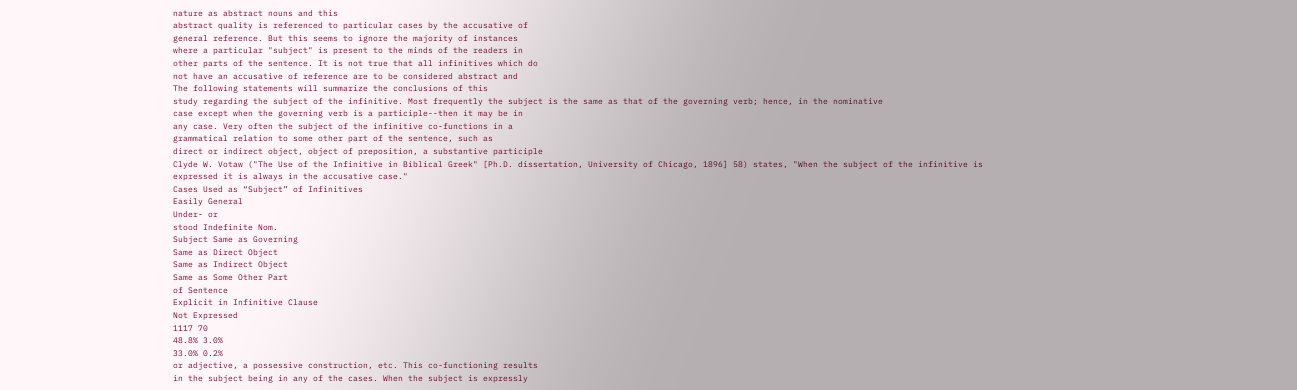nature as abstract nouns and this
abstract quality is referenced to particular cases by the accusative of
general reference. But this seems to ignore the majority of instances
where a particular "subject" is present to the minds of the readers in
other parts of the sentence. It is not true that all infinitives which do
not have an accusative of reference are to be considered abstract and
The following statements will summarize the conclusions of this
study regarding the subject of the infinitive. Most frequently the subject is the same as that of the governing verb; hence, in the nominative
case except when the governing verb is a participle--then it may be in
any case. Very often the subject of the infinitive co-functions in a
grammatical relation to some other part of the sentence, such as
direct or indirect object, object of preposition, a substantive participle
Clyde W. Votaw ("The Use of the Infinitive in Biblical Greek" [Ph.D. dissertation, University of Chicago, 1896] 58) states, "When the subject of the infinitive is
expressed it is always in the accusative case."
Cases Used as “Subject” of Infinitives
Easily General
Under- or
stood Indefinite Nom.
Subject Same as Governing
Same as Direct Object
Same as Indirect Object
Same as Some Other Part
of Sentence
Explicit in Infinitive Clause
Not Expressed
1117 70
48.8% 3.0%
33.0% 0.2%
or adjective, a possessive construction, etc. This co-functioning results
in the subject being in any of the cases. When the subject is expressly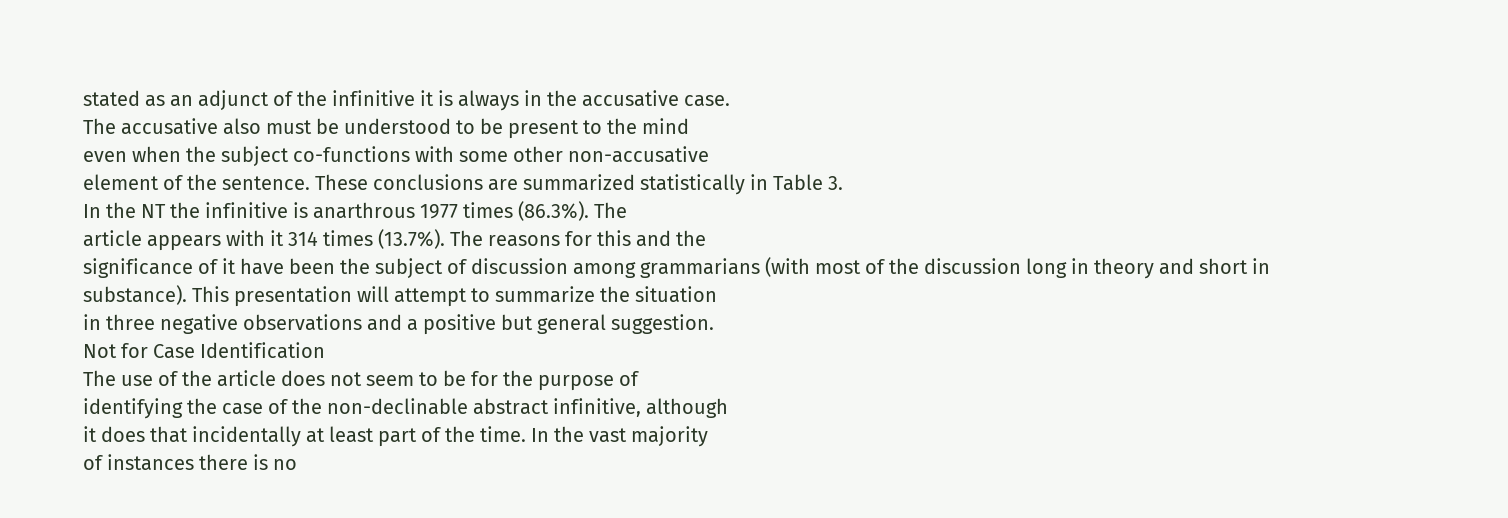stated as an adjunct of the infinitive it is always in the accusative case.
The accusative also must be understood to be present to the mind
even when the subject co-functions with some other non-accusative
element of the sentence. These conclusions are summarized statistically in Table 3.
In the NT the infinitive is anarthrous 1977 times (86.3%). The
article appears with it 314 times (13.7%). The reasons for this and the
significance of it have been the subject of discussion among grammarians (with most of the discussion long in theory and short in
substance). This presentation will attempt to summarize the situation
in three negative observations and a positive but general suggestion.
Not for Case Identification
The use of the article does not seem to be for the purpose of
identifying the case of the non-declinable abstract infinitive, although
it does that incidentally at least part of the time. In the vast majority
of instances there is no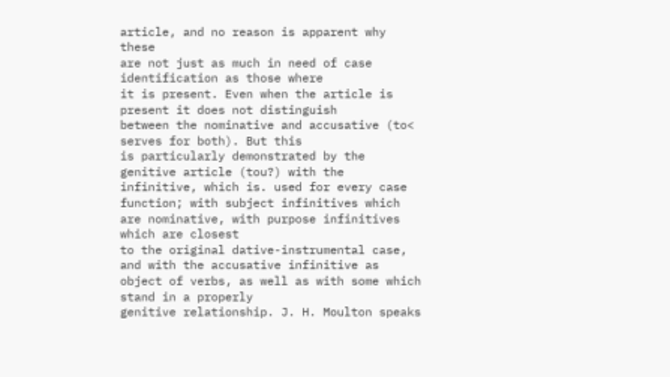article, and no reason is apparent why these
are not just as much in need of case identification as those where
it is present. Even when the article is present it does not distinguish
between the nominative and accusative (to< serves for both). But this
is particularly demonstrated by the genitive article (tou?) with the
infinitive, which is. used for every case function; with subject infinitives which are nominative, with purpose infinitives which are closest
to the original dative-instrumental case, and with the accusative infinitive as object of verbs, as well as with some which stand in a properly
genitive relationship. J. H. Moulton speaks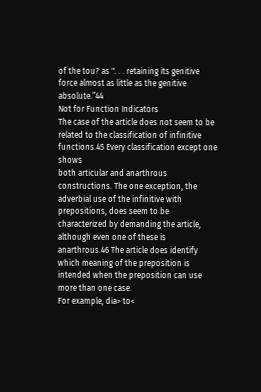of the tou? as ". . . retaining its genitive force almost as little as the genitive absolute.”44
Not for Function Indicators
The case of the article does not seem to be related to the classification of infinitive functions.45 Every classification except one shows
both articular and anarthrous constructions. The one exception, the
adverbial use of the infinitive with prepositions, does seem to be
characterized by demanding the article, although even one of these is
anarthrous.46 The article does identify which meaning of the preposition is intended when the preposition can use more than one case.
For example, dia> to<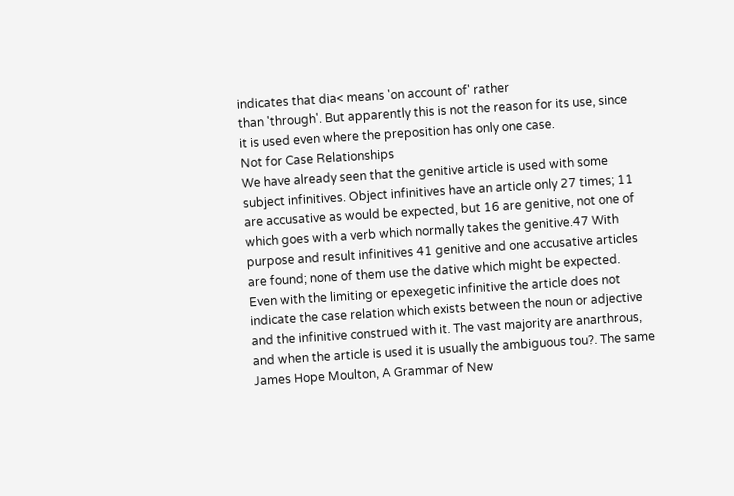indicates that dia< means 'on account of' rather
than 'through'. But apparently this is not the reason for its use, since
it is used even where the preposition has only one case.
Not for Case Relationships
We have already seen that the genitive article is used with some
subject infinitives. Object infinitives have an article only 27 times; 11
are accusative as would be expected, but 16 are genitive, not one of
which goes with a verb which normally takes the genitive.47 With
purpose and result infinitives 41 genitive and one accusative articles
are found; none of them use the dative which might be expected.
Even with the limiting or epexegetic infinitive the article does not
indicate the case relation which exists between the noun or adjective
and the infinitive construed with it. The vast majority are anarthrous,
and when the article is used it is usually the ambiguous tou?. The same
James Hope Moulton, A Grammar of New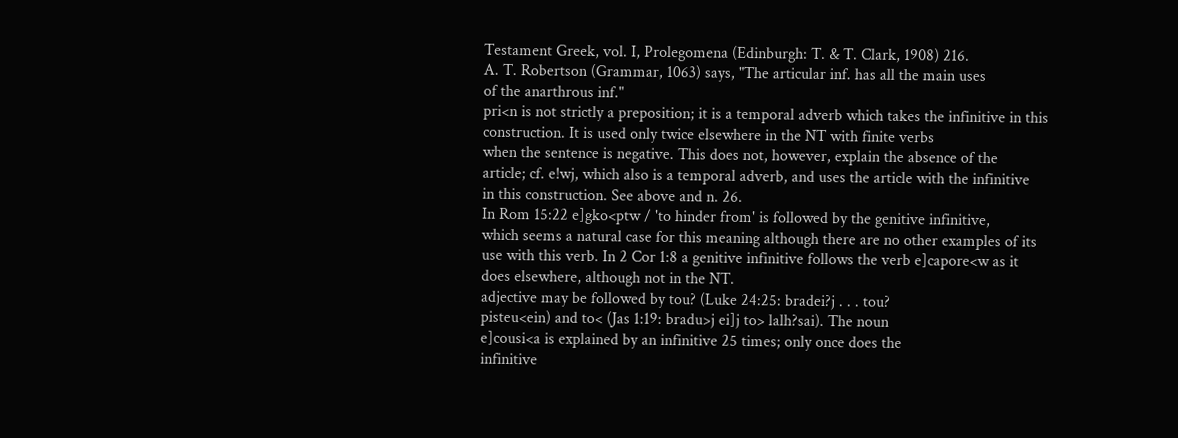Testament Greek, vol. I, Prolegomena (Edinburgh: T. & T. Clark, 1908) 216.
A. T. Robertson (Grammar, 1063) says, "The articular inf. has all the main uses
of the anarthrous inf."
pri<n is not strictly a preposition; it is a temporal adverb which takes the infinitive in this construction. It is used only twice elsewhere in the NT with finite verbs
when the sentence is negative. This does not, however, explain the absence of the
article; cf. e!wj, which also is a temporal adverb, and uses the article with the infinitive
in this construction. See above and n. 26.
In Rom 15:22 e]gko<ptw / 'to hinder from' is followed by the genitive infinitive,
which seems a natural case for this meaning although there are no other examples of its
use with this verb. In 2 Cor 1:8 a genitive infinitive follows the verb e]capore<w as it
does elsewhere, although not in the NT.
adjective may be followed by tou? (Luke 24:25: bradei?j . . . tou?
pisteu<ein) and to< (Jas 1:19: bradu>j ei]j to> lalh?sai). The noun
e]cousi<a is explained by an infinitive 25 times; only once does the
infinitive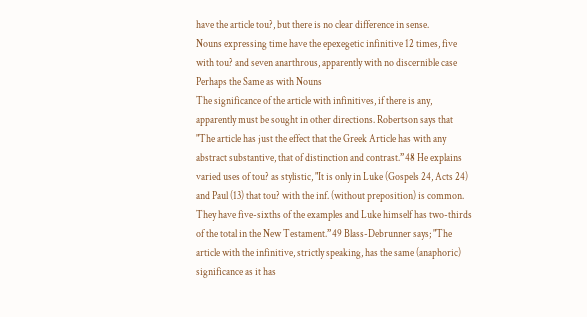have the article tou?, but there is no clear difference in sense.
Nouns expressing time have the epexegetic infinitive 12 times, five
with tou? and seven anarthrous, apparently with no discernible case
Perhaps the Same as with Nouns
The significance of the article with infinitives, if there is any,
apparently must be sought in other directions. Robertson says that
"The article has just the effect that the Greek Article has with any
abstract substantive, that of distinction and contrast.”48 He explains
varied uses of tou? as stylistic, "It is only in Luke (Gospels 24, Acts 24)
and Paul (13) that tou? with the inf. (without preposition) is common.
They have five-sixths of the examples and Luke himself has two-thirds
of the total in the New Testament.”49 Blass-Debrunner says; "The
article with the infinitive, strictly speaking, has the same (anaphoric)
significance as it has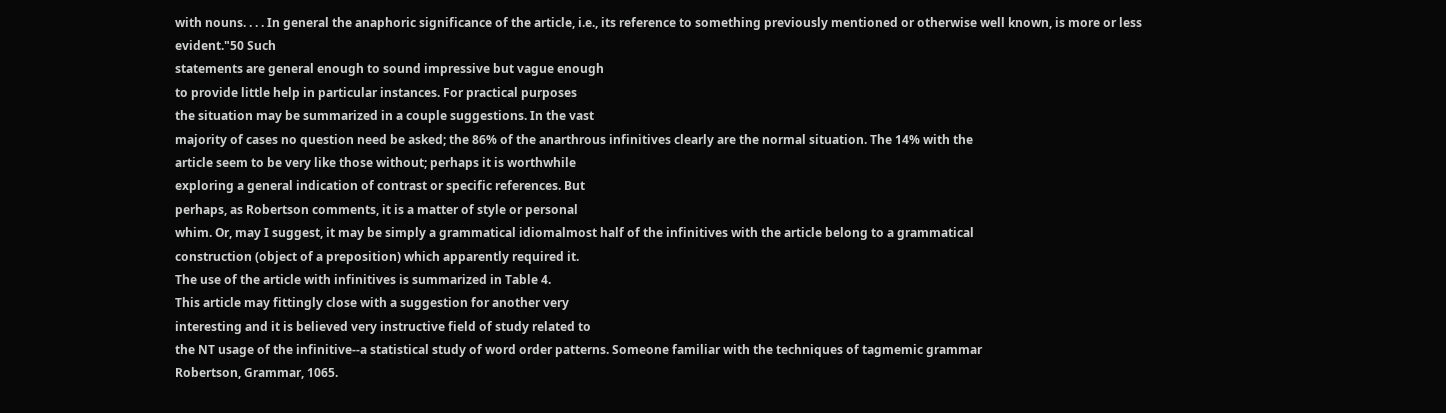with nouns. . . . In general the anaphoric significance of the article, i.e., its reference to something previously mentioned or otherwise well known, is more or less evident."50 Such
statements are general enough to sound impressive but vague enough
to provide little help in particular instances. For practical purposes
the situation may be summarized in a couple suggestions. In the vast
majority of cases no question need be asked; the 86% of the anarthrous infinitives clearly are the normal situation. The 14% with the
article seem to be very like those without; perhaps it is worthwhile
exploring a general indication of contrast or specific references. But
perhaps, as Robertson comments, it is a matter of style or personal
whim. Or, may I suggest, it may be simply a grammatical idiomalmost half of the infinitives with the article belong to a grammatical
construction (object of a preposition) which apparently required it.
The use of the article with infinitives is summarized in Table 4.
This article may fittingly close with a suggestion for another very
interesting and it is believed very instructive field of study related to
the NT usage of the infinitive--a statistical study of word order patterns. Someone familiar with the techniques of tagmemic grammar
Robertson, Grammar, 1065.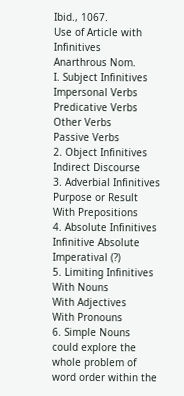Ibid., 1067.
Use of Article with Infinitives
Anarthrous Nom.
I. Subject Infinitives
Impersonal Verbs
Predicative Verbs
Other Verbs
Passive Verbs
2. Object Infinitives
Indirect Discourse
3. Adverbial Infinitives
Purpose or Result
With Prepositions
4. Absolute Infinitives
Infinitive Absolute
Imperatival (?)
5. Limiting Infinitives
With Nouns
With Adjectives
With Pronouns
6. Simple Nouns
could explore the whole problem of word order within the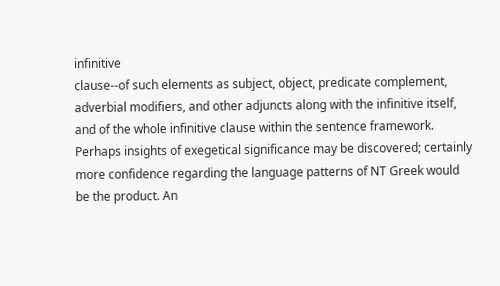infinitive
clause--of such elements as subject, object, predicate complement,
adverbial modifiers, and other adjuncts along with the infinitive itself,
and of the whole infinitive clause within the sentence framework.
Perhaps insights of exegetical significance may be discovered; certainly
more confidence regarding the language patterns of NT Greek would
be the product. An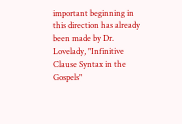important beginning in this direction has already
been made by Dr. Lovelady, "Infinitive Clause Syntax in the Gospels"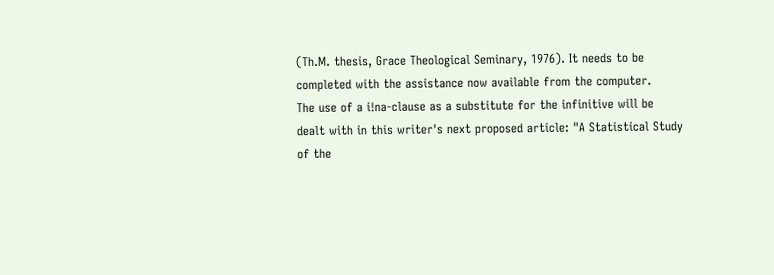(Th.M. thesis, Grace Theological Seminary, 1976). It needs to be
completed with the assistance now available from the computer.
The use of a i!na-clause as a substitute for the infinitive will be
dealt with in this writer's next proposed article: "A Statistical Study
of the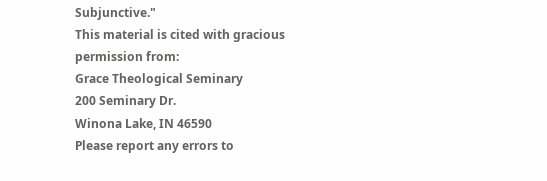Subjunctive."
This material is cited with gracious permission from:
Grace Theological Seminary
200 Seminary Dr.
Winona Lake, IN 46590
Please report any errors to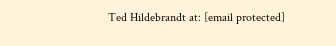Ted Hildebrandt at: [email protected]